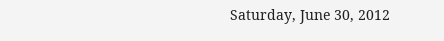Saturday, June 30, 2012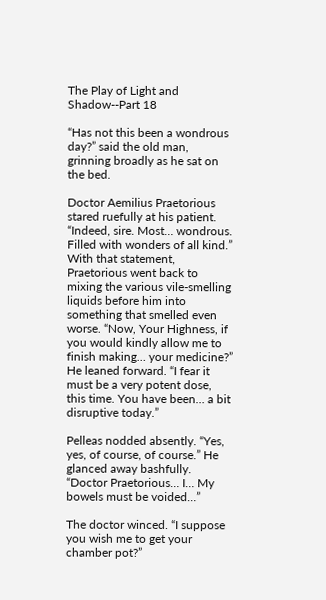The Play of Light and Shadow--Part 18

“Has not this been a wondrous day?” said the old man, grinning broadly as he sat on the bed.

Doctor Aemilius Praetorious stared ruefully at his patient. “Indeed, sire. Most… wondrous. Filled with wonders of all kind.” With that statement, Praetorious went back to mixing the various vile-smelling liquids before him into something that smelled even worse. “Now, Your Highness, if you would kindly allow me to finish making… your medicine?” He leaned forward. “I fear it must be a very potent dose, this time. You have been… a bit disruptive today.”

Pelleas nodded absently. “Yes, yes, of course, of course.” He glanced away bashfully. “Doctor Praetorious… I… My bowels must be voided…”

The doctor winced. “I suppose you wish me to get your chamber pot?”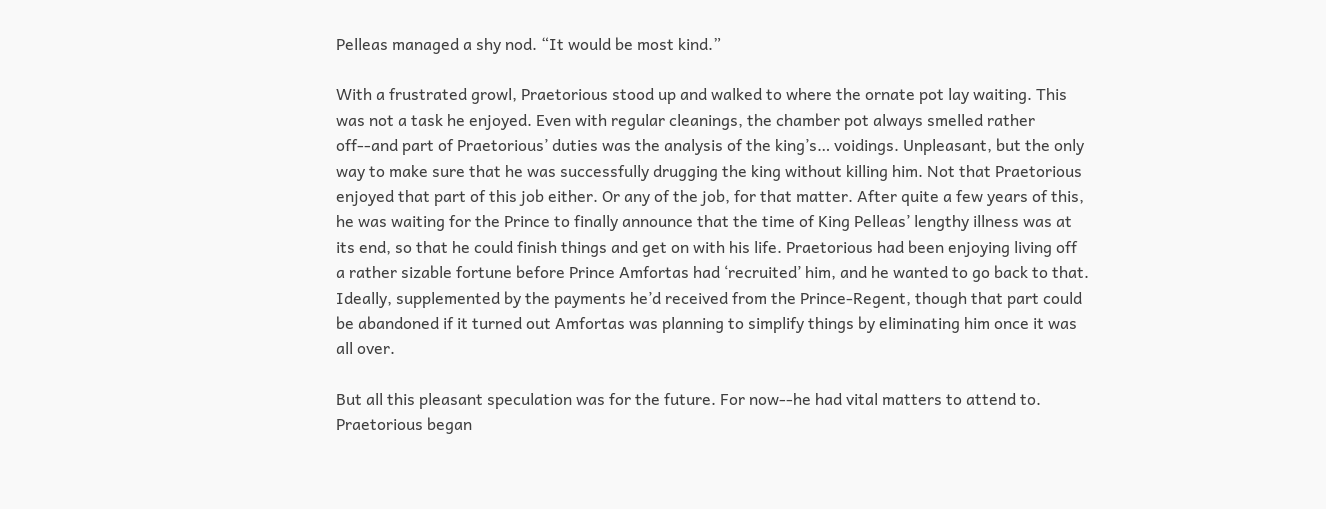Pelleas managed a shy nod. “It would be most kind.”

With a frustrated growl, Praetorious stood up and walked to where the ornate pot lay waiting. This was not a task he enjoyed. Even with regular cleanings, the chamber pot always smelled rather off--and part of Praetorious’ duties was the analysis of the king’s… voidings. Unpleasant, but the only way to make sure that he was successfully drugging the king without killing him. Not that Praetorious enjoyed that part of this job either. Or any of the job, for that matter. After quite a few years of this, he was waiting for the Prince to finally announce that the time of King Pelleas’ lengthy illness was at its end, so that he could finish things and get on with his life. Praetorious had been enjoying living off a rather sizable fortune before Prince Amfortas had ‘recruited’ him, and he wanted to go back to that. Ideally, supplemented by the payments he’d received from the Prince-Regent, though that part could be abandoned if it turned out Amfortas was planning to simplify things by eliminating him once it was all over.

But all this pleasant speculation was for the future. For now--he had vital matters to attend to. Praetorious began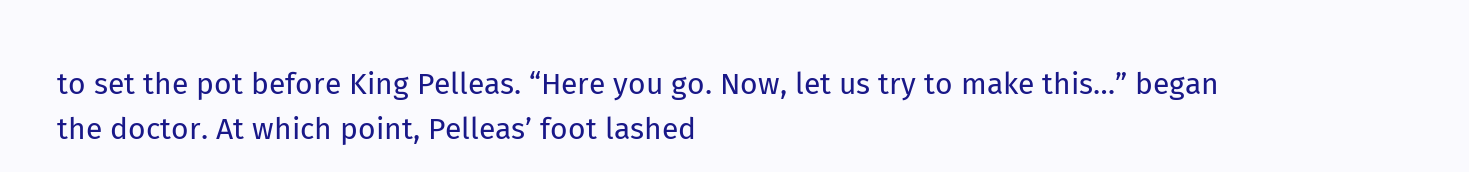to set the pot before King Pelleas. “Here you go. Now, let us try to make this…” began the doctor. At which point, Pelleas’ foot lashed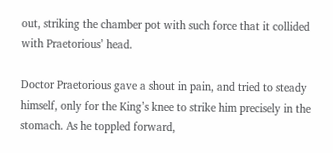out, striking the chamber pot with such force that it collided with Praetorious’ head.

Doctor Praetorious gave a shout in pain, and tried to steady himself, only for the King’s knee to strike him precisely in the stomach. As he toppled forward,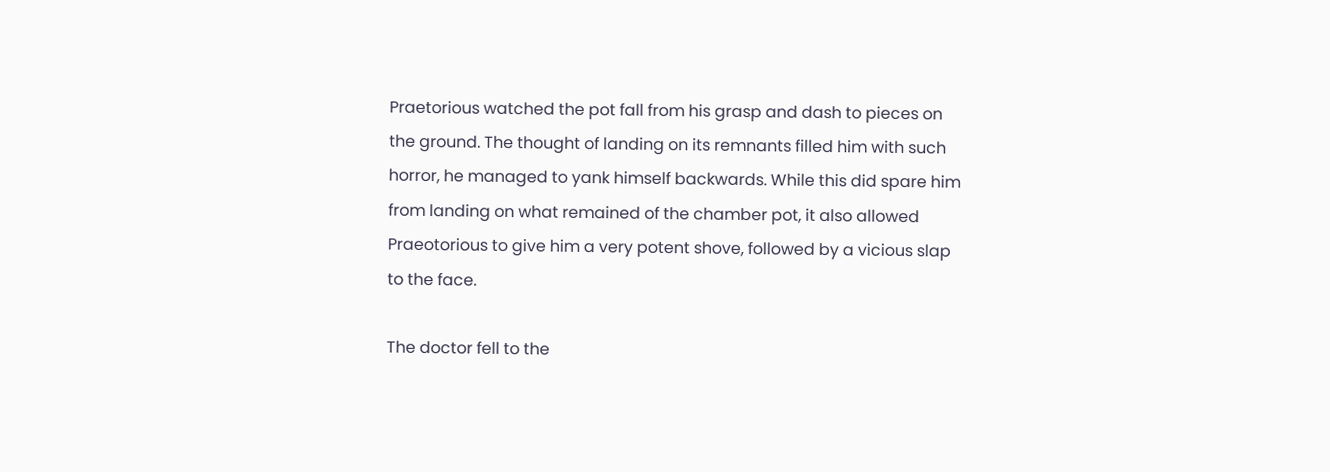Praetorious watched the pot fall from his grasp and dash to pieces on the ground. The thought of landing on its remnants filled him with such horror, he managed to yank himself backwards. While this did spare him from landing on what remained of the chamber pot, it also allowed Praeotorious to give him a very potent shove, followed by a vicious slap to the face.

The doctor fell to the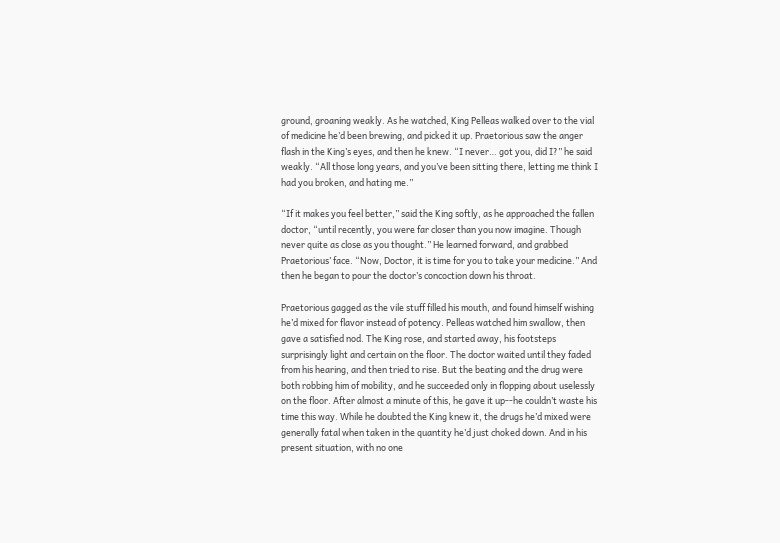ground, groaning weakly. As he watched, King Pelleas walked over to the vial of medicine he’d been brewing, and picked it up. Praetorious saw the anger flash in the King’s eyes, and then he knew. “I never… got you, did I?” he said weakly. “All those long years, and you’ve been sitting there, letting me think I had you broken, and hating me.”

“If it makes you feel better,” said the King softly, as he approached the fallen doctor, “until recently, you were far closer than you now imagine. Though never quite as close as you thought.” He learned forward, and grabbed Praetorious’ face. “Now, Doctor, it is time for you to take your medicine.” And then he began to pour the doctor’s concoction down his throat.

Praetorious gagged as the vile stuff filled his mouth, and found himself wishing he’d mixed for flavor instead of potency. Pelleas watched him swallow, then gave a satisfied nod. The King rose, and started away, his footsteps surprisingly light and certain on the floor. The doctor waited until they faded from his hearing, and then tried to rise. But the beating and the drug were both robbing him of mobility, and he succeeded only in flopping about uselessly on the floor. After almost a minute of this, he gave it up--he couldn’t waste his time this way. While he doubted the King knew it, the drugs he’d mixed were generally fatal when taken in the quantity he’d just choked down. And in his present situation, with no one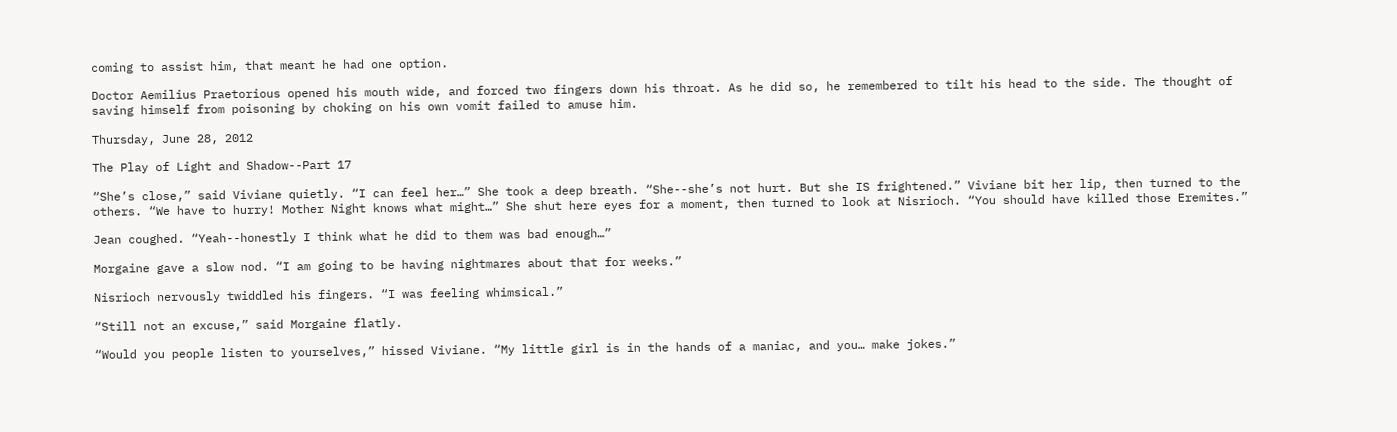coming to assist him, that meant he had one option.

Doctor Aemilius Praetorious opened his mouth wide, and forced two fingers down his throat. As he did so, he remembered to tilt his head to the side. The thought of saving himself from poisoning by choking on his own vomit failed to amuse him.

Thursday, June 28, 2012

The Play of Light and Shadow--Part 17

“She’s close,” said Viviane quietly. “I can feel her…” She took a deep breath. “She--she’s not hurt. But she IS frightened.” Viviane bit her lip, then turned to the others. “We have to hurry! Mother Night knows what might…” She shut here eyes for a moment, then turned to look at Nisrioch. “You should have killed those Eremites.”

Jean coughed. “Yeah--honestly I think what he did to them was bad enough…”

Morgaine gave a slow nod. “I am going to be having nightmares about that for weeks.”

Nisrioch nervously twiddled his fingers. “I was feeling whimsical.”

“Still not an excuse,” said Morgaine flatly.

“Would you people listen to yourselves,” hissed Viviane. “My little girl is in the hands of a maniac, and you… make jokes.”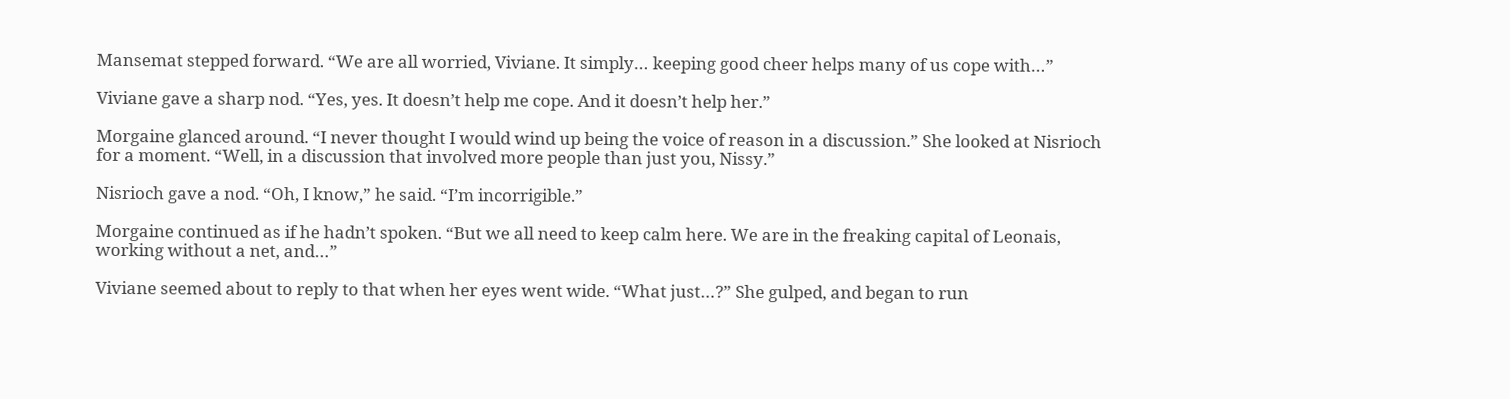Mansemat stepped forward. “We are all worried, Viviane. It simply… keeping good cheer helps many of us cope with…”

Viviane gave a sharp nod. “Yes, yes. It doesn’t help me cope. And it doesn’t help her.”

Morgaine glanced around. “I never thought I would wind up being the voice of reason in a discussion.” She looked at Nisrioch for a moment. “Well, in a discussion that involved more people than just you, Nissy.”

Nisrioch gave a nod. “Oh, I know,” he said. “I’m incorrigible.”

Morgaine continued as if he hadn’t spoken. “But we all need to keep calm here. We are in the freaking capital of Leonais, working without a net, and…”

Viviane seemed about to reply to that when her eyes went wide. “What just…?” She gulped, and began to run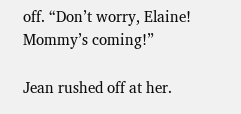off. “Don’t worry, Elaine! Mommy’s coming!”

Jean rushed off at her.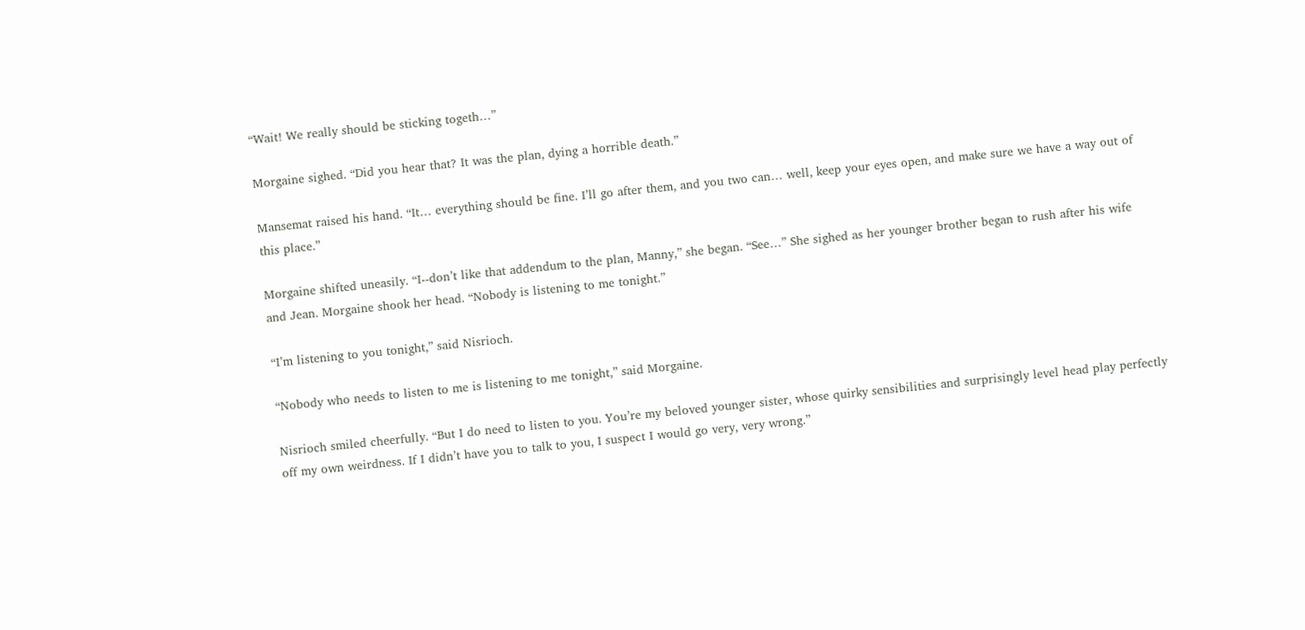“Wait! We really should be sticking togeth…”

Morgaine sighed. “Did you hear that? It was the plan, dying a horrible death.”

Mansemat raised his hand. “It… everything should be fine. I’ll go after them, and you two can… well, keep your eyes open, and make sure we have a way out of this place.”

Morgaine shifted uneasily. “I--don’t like that addendum to the plan, Manny,” she began. “See…” She sighed as her younger brother began to rush after his wife and Jean. Morgaine shook her head. “Nobody is listening to me tonight.”

“I’m listening to you tonight,” said Nisrioch.

“Nobody who needs to listen to me is listening to me tonight,” said Morgaine.

Nisrioch smiled cheerfully. “But I do need to listen to you. You’re my beloved younger sister, whose quirky sensibilities and surprisingly level head play perfectly off my own weirdness. If I didn’t have you to talk to you, I suspect I would go very, very wrong.”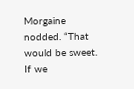Morgaine nodded. “That would be sweet. If we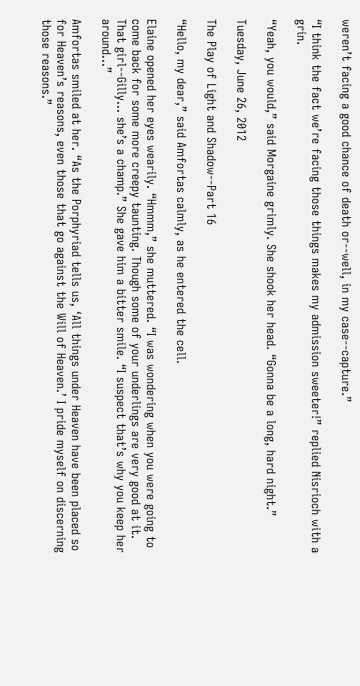weren’t facing a good chance of death or--well, in my case--capture.”

“I think the fact we’re facing those things makes my admission sweeter!” replied Nisrioch with a grin.

“Yeah, you would,” said Morgaine grimly. She shook her head. “Gonna be a long, hard night.”

Tuesday, June 26, 2012

The Play of Light and Shadow--Part 16

“Hello, my dear,” said Amfortas calmly, as he entered the cell.

Elaine opened her eyes wearily. “Hmmm,” she muttered. “I was wondering when you were going to come back for some more creepy taunting. Though some of your underlings are very good at it. That girl--Gilly… she’s a champ.” She gave him a bitter smile. “I suspect that’s why you keep her around…”

Amfortas smiled at her. “As the Porphyriad tells us, ‘All things under Heaven have been placed so for Heaven’s reasons, even those that go against the Will of Heaven.’ I pride myself on discerning those reasons.”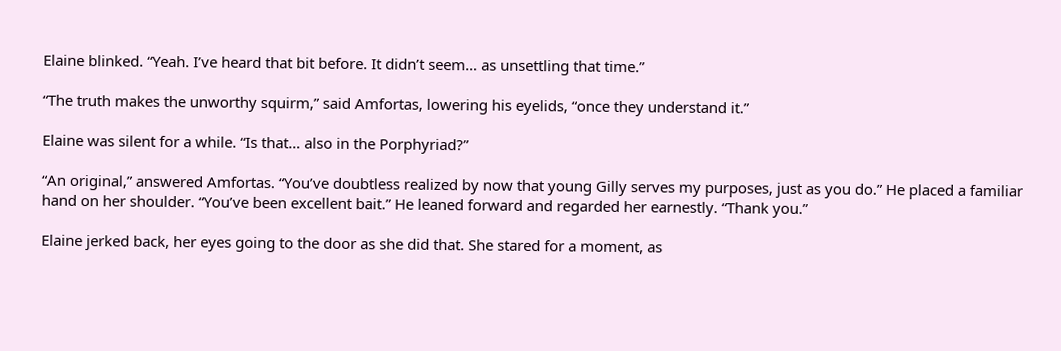Elaine blinked. “Yeah. I’ve heard that bit before. It didn’t seem… as unsettling that time.”

“The truth makes the unworthy squirm,” said Amfortas, lowering his eyelids, “once they understand it.”

Elaine was silent for a while. “Is that… also in the Porphyriad?”

“An original,” answered Amfortas. “You’ve doubtless realized by now that young Gilly serves my purposes, just as you do.” He placed a familiar hand on her shoulder. “You’ve been excellent bait.” He leaned forward and regarded her earnestly. “Thank you.”

Elaine jerked back, her eyes going to the door as she did that. She stared for a moment, as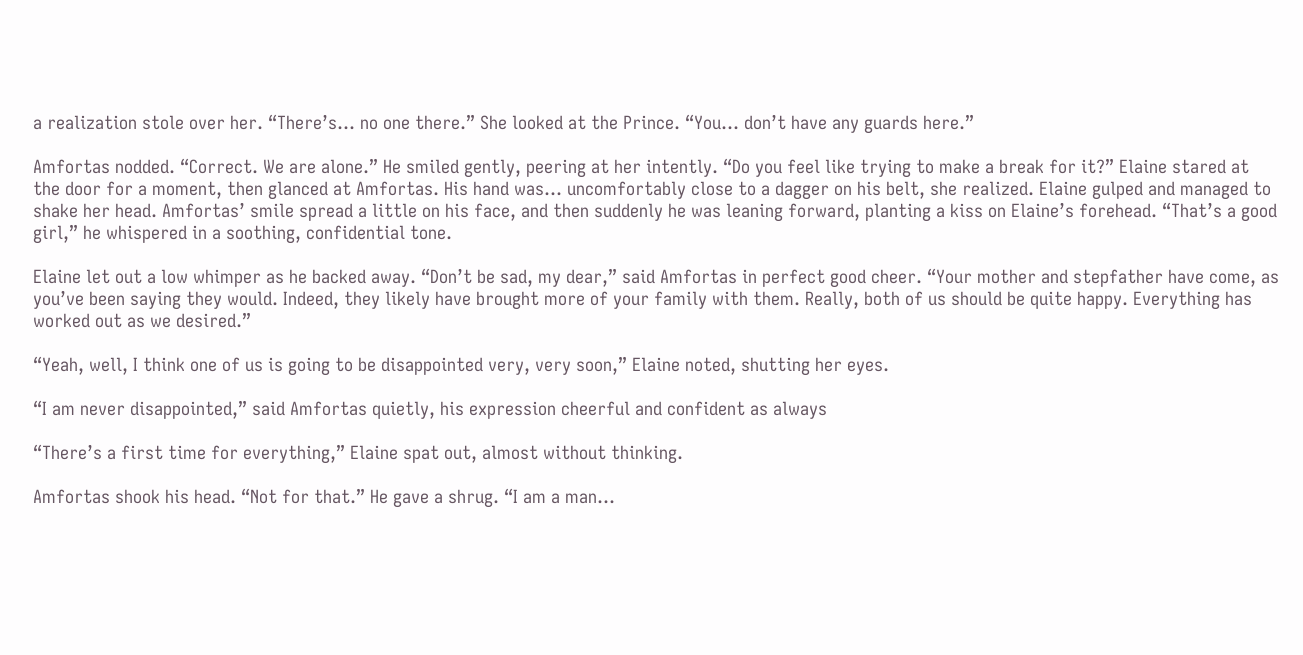a realization stole over her. “There’s… no one there.” She looked at the Prince. “You… don’t have any guards here.”

Amfortas nodded. “Correct. We are alone.” He smiled gently, peering at her intently. “Do you feel like trying to make a break for it?” Elaine stared at the door for a moment, then glanced at Amfortas. His hand was… uncomfortably close to a dagger on his belt, she realized. Elaine gulped and managed to shake her head. Amfortas’ smile spread a little on his face, and then suddenly he was leaning forward, planting a kiss on Elaine’s forehead. “That’s a good girl,” he whispered in a soothing, confidential tone.

Elaine let out a low whimper as he backed away. “Don’t be sad, my dear,” said Amfortas in perfect good cheer. “Your mother and stepfather have come, as you’ve been saying they would. Indeed, they likely have brought more of your family with them. Really, both of us should be quite happy. Everything has worked out as we desired.”

“Yeah, well, I think one of us is going to be disappointed very, very soon,” Elaine noted, shutting her eyes.

“I am never disappointed,” said Amfortas quietly, his expression cheerful and confident as always

“There’s a first time for everything,” Elaine spat out, almost without thinking.

Amfortas shook his head. “Not for that.” He gave a shrug. “I am a man…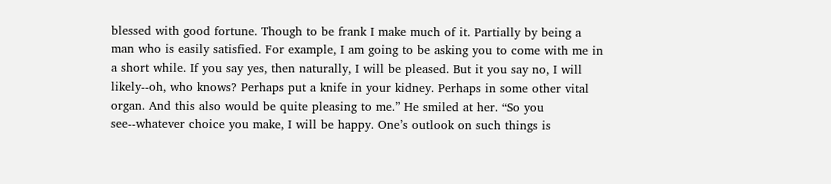blessed with good fortune. Though to be frank I make much of it. Partially by being a man who is easily satisfied. For example, I am going to be asking you to come with me in a short while. If you say yes, then naturally, I will be pleased. But it you say no, I will likely--oh, who knows? Perhaps put a knife in your kidney. Perhaps in some other vital organ. And this also would be quite pleasing to me.” He smiled at her. “So you see--whatever choice you make, I will be happy. One’s outlook on such things is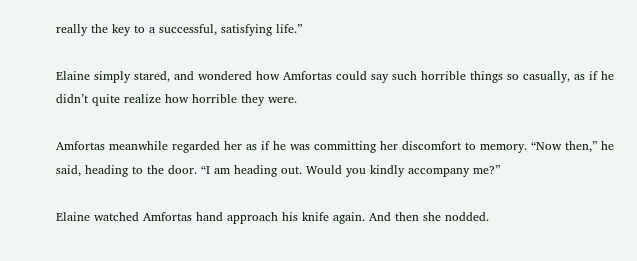really the key to a successful, satisfying life.”

Elaine simply stared, and wondered how Amfortas could say such horrible things so casually, as if he didn’t quite realize how horrible they were.

Amfortas meanwhile regarded her as if he was committing her discomfort to memory. “Now then,” he said, heading to the door. “I am heading out. Would you kindly accompany me?”

Elaine watched Amfortas hand approach his knife again. And then she nodded.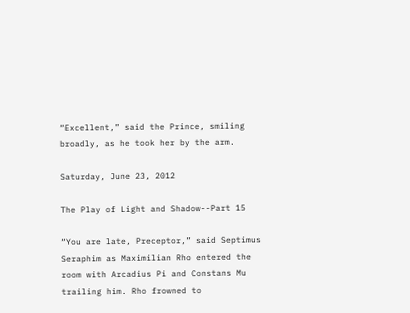“Excellent,” said the Prince, smiling broadly, as he took her by the arm.

Saturday, June 23, 2012

The Play of Light and Shadow--Part 15

“You are late, Preceptor,” said Septimus Seraphim as Maximilian Rho entered the room with Arcadius Pi and Constans Mu trailing him. Rho frowned to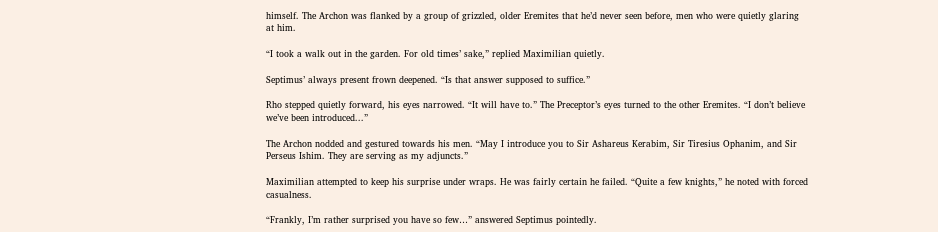himself. The Archon was flanked by a group of grizzled, older Eremites that he’d never seen before, men who were quietly glaring at him.

“I took a walk out in the garden. For old times’ sake,” replied Maximilian quietly.

Septimus’ always present frown deepened. “Is that answer supposed to suffice.”

Rho stepped quietly forward, his eyes narrowed. “It will have to.” The Preceptor’s eyes turned to the other Eremites. “I don’t believe we’ve been introduced...”

The Archon nodded and gestured towards his men. “May I introduce you to Sir Ashareus Kerabim, Sir Tiresius Ophanim, and Sir Perseus Ishim. They are serving as my adjuncts.”

Maximilian attempted to keep his surprise under wraps. He was fairly certain he failed. “Quite a few knights,” he noted with forced casualness.

“Frankly, I’m rather surprised you have so few…” answered Septimus pointedly.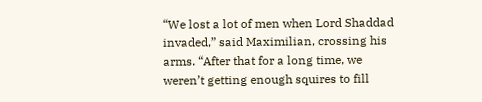“We lost a lot of men when Lord Shaddad invaded,” said Maximilian, crossing his arms. “After that for a long time, we weren’t getting enough squires to fill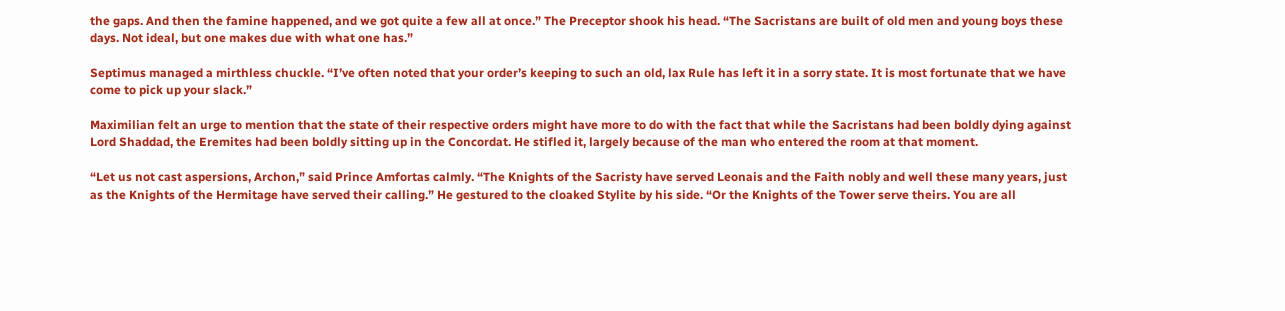the gaps. And then the famine happened, and we got quite a few all at once.” The Preceptor shook his head. “The Sacristans are built of old men and young boys these days. Not ideal, but one makes due with what one has.”

Septimus managed a mirthless chuckle. “I’ve often noted that your order’s keeping to such an old, lax Rule has left it in a sorry state. It is most fortunate that we have come to pick up your slack.”

Maximilian felt an urge to mention that the state of their respective orders might have more to do with the fact that while the Sacristans had been boldly dying against Lord Shaddad, the Eremites had been boldly sitting up in the Concordat. He stifled it, largely because of the man who entered the room at that moment.

“Let us not cast aspersions, Archon,” said Prince Amfortas calmly. “The Knights of the Sacristy have served Leonais and the Faith nobly and well these many years, just as the Knights of the Hermitage have served their calling.” He gestured to the cloaked Stylite by his side. “Or the Knights of the Tower serve theirs. You are all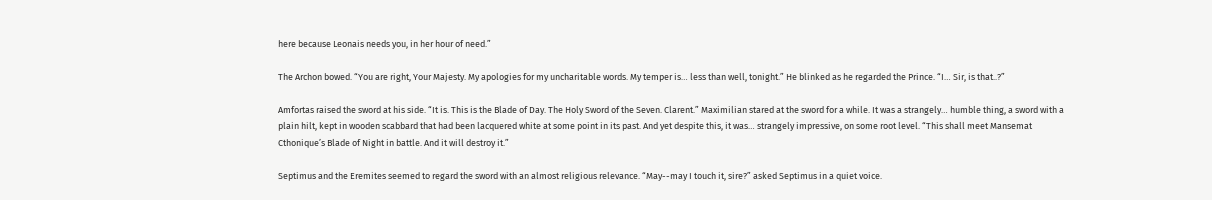here because Leonais needs you, in her hour of need.”

The Archon bowed. “You are right, Your Majesty. My apologies for my uncharitable words. My temper is… less than well, tonight.” He blinked as he regarded the Prince. “I… Sir, is that..?”

Amfortas raised the sword at his side. “It is. This is the Blade of Day. The Holy Sword of the Seven. Clarent.” Maximilian stared at the sword for a while. It was a strangely… humble thing, a sword with a plain hilt, kept in wooden scabbard that had been lacquered white at some point in its past. And yet despite this, it was… strangely impressive, on some root level. “This shall meet Mansemat Cthonique’s Blade of Night in battle. And it will destroy it.”

Septimus and the Eremites seemed to regard the sword with an almost religious relevance. “May--may I touch it, sire?” asked Septimus in a quiet voice.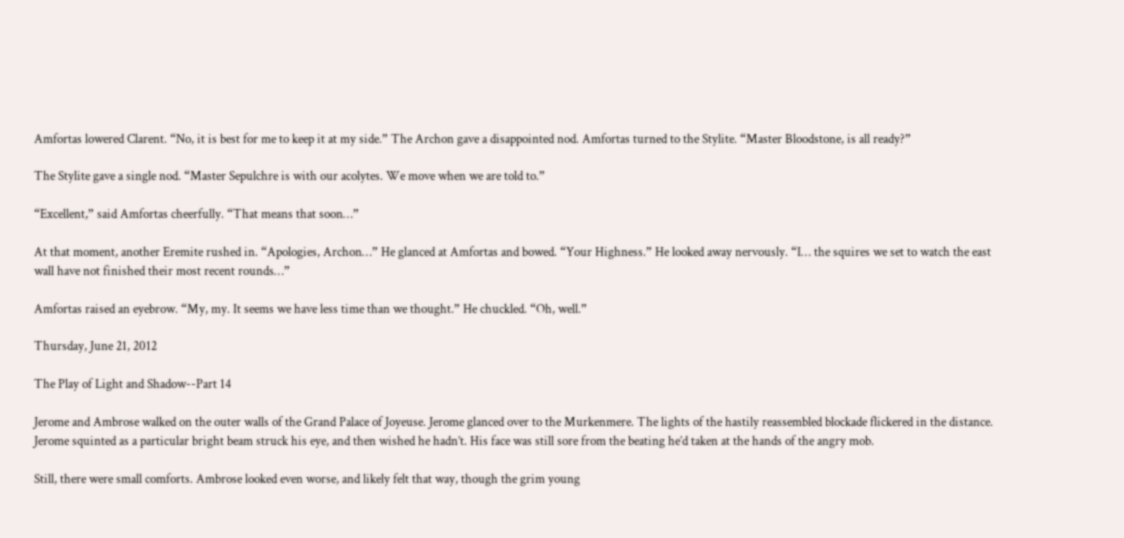Amfortas lowered Clarent. “No, it is best for me to keep it at my side.” The Archon gave a disappointed nod. Amfortas turned to the Stylite. “Master Bloodstone, is all ready?”

The Stylite gave a single nod. “Master Sepulchre is with our acolytes. We move when we are told to.”

“Excellent,” said Amfortas cheerfully. “That means that soon…”

At that moment, another Eremite rushed in. “Apologies, Archon…” He glanced at Amfortas and bowed. “Your Highness.” He looked away nervously. “I… the squires we set to watch the east wall have not finished their most recent rounds…”

Amfortas raised an eyebrow. “My, my. It seems we have less time than we thought.” He chuckled. “Oh, well.”

Thursday, June 21, 2012

The Play of Light and Shadow--Part 14

Jerome and Ambrose walked on the outer walls of the Grand Palace of Joyeuse. Jerome glanced over to the Murkenmere. The lights of the hastily reassembled blockade flickered in the distance. Jerome squinted as a particular bright beam struck his eye, and then wished he hadn’t. His face was still sore from the beating he’d taken at the hands of the angry mob.

Still, there were small comforts. Ambrose looked even worse, and likely felt that way, though the grim young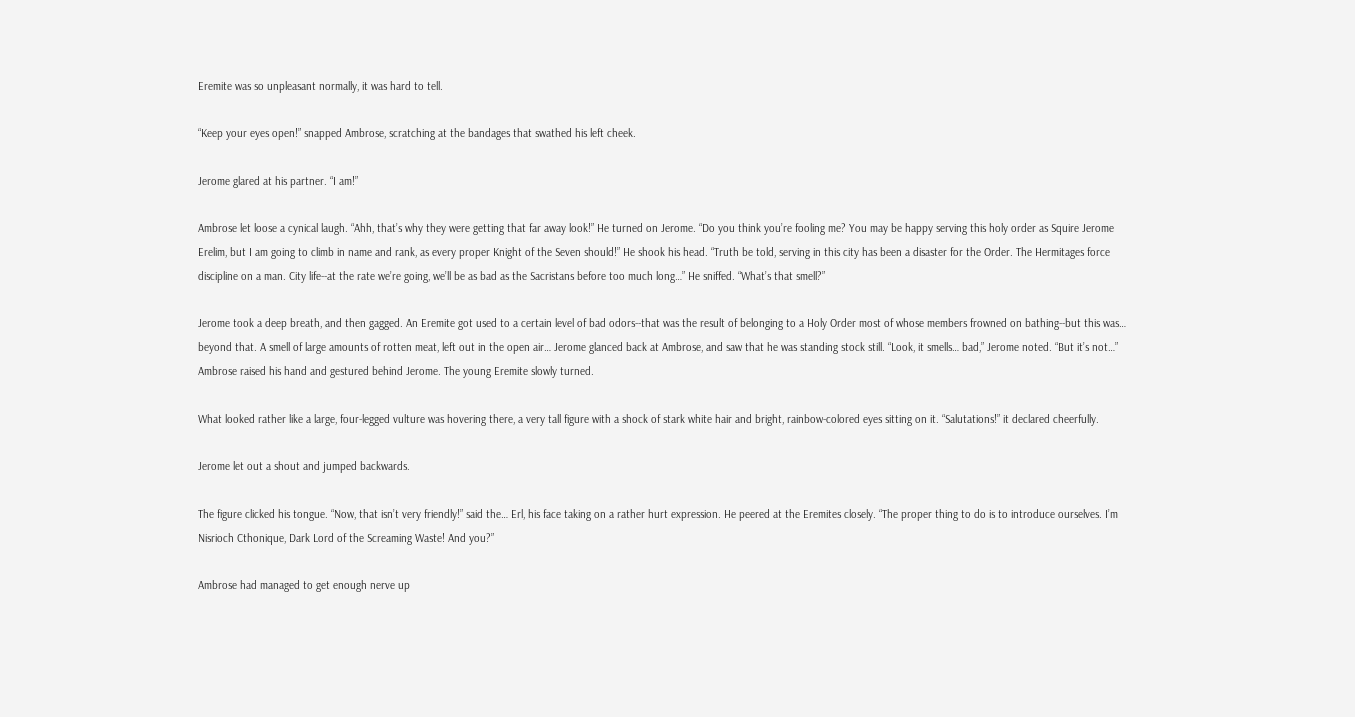Eremite was so unpleasant normally, it was hard to tell.

“Keep your eyes open!” snapped Ambrose, scratching at the bandages that swathed his left cheek.

Jerome glared at his partner. “I am!”

Ambrose let loose a cynical laugh. “Ahh, that’s why they were getting that far away look!” He turned on Jerome. “Do you think you’re fooling me? You may be happy serving this holy order as Squire Jerome Erelim, but I am going to climb in name and rank, as every proper Knight of the Seven should!” He shook his head. “Truth be told, serving in this city has been a disaster for the Order. The Hermitages force discipline on a man. City life--at the rate we’re going, we’ll be as bad as the Sacristans before too much long…” He sniffed. “What’s that smell?”

Jerome took a deep breath, and then gagged. An Eremite got used to a certain level of bad odors--that was the result of belonging to a Holy Order most of whose members frowned on bathing--but this was… beyond that. A smell of large amounts of rotten meat, left out in the open air… Jerome glanced back at Ambrose, and saw that he was standing stock still. “Look, it smells… bad,” Jerome noted. “But it’s not…” Ambrose raised his hand and gestured behind Jerome. The young Eremite slowly turned.

What looked rather like a large, four-legged vulture was hovering there, a very tall figure with a shock of stark white hair and bright, rainbow-colored eyes sitting on it. “Salutations!” it declared cheerfully.

Jerome let out a shout and jumped backwards.

The figure clicked his tongue. “Now, that isn’t very friendly!” said the… Erl, his face taking on a rather hurt expression. He peered at the Eremites closely. “The proper thing to do is to introduce ourselves. I’m Nisrioch Cthonique, Dark Lord of the Screaming Waste! And you?”

Ambrose had managed to get enough nerve up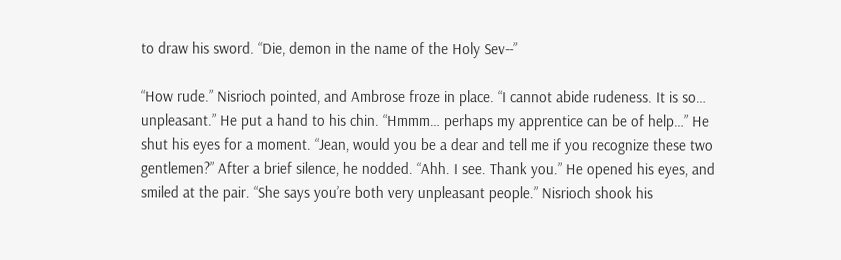to draw his sword. “Die, demon in the name of the Holy Sev--”

“How rude.” Nisrioch pointed, and Ambrose froze in place. “I cannot abide rudeness. It is so… unpleasant.” He put a hand to his chin. “Hmmm… perhaps my apprentice can be of help…” He shut his eyes for a moment. “Jean, would you be a dear and tell me if you recognize these two gentlemen?” After a brief silence, he nodded. “Ahh. I see. Thank you.” He opened his eyes, and smiled at the pair. “She says you’re both very unpleasant people.” Nisrioch shook his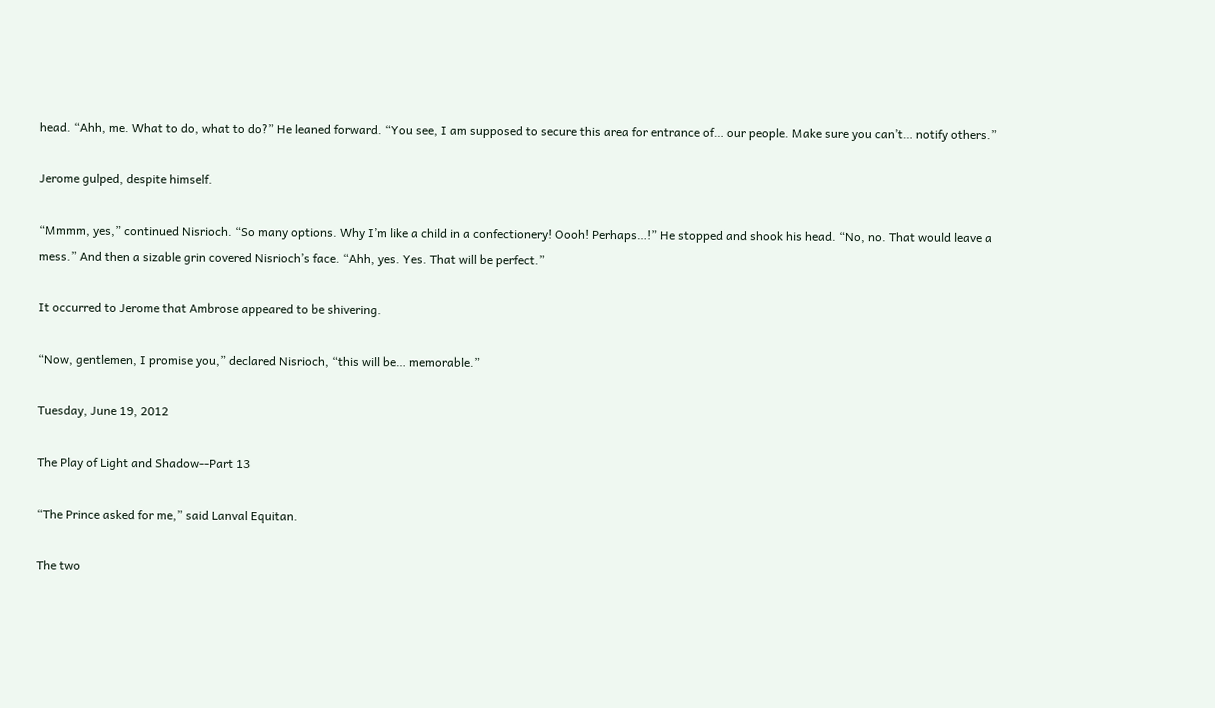head. “Ahh, me. What to do, what to do?” He leaned forward. “You see, I am supposed to secure this area for entrance of… our people. Make sure you can’t… notify others.”

Jerome gulped, despite himself.

“Mmmm, yes,” continued Nisrioch. “So many options. Why I’m like a child in a confectionery! Oooh! Perhaps…!” He stopped and shook his head. “No, no. That would leave a mess.” And then a sizable grin covered Nisrioch’s face. “Ahh, yes. Yes. That will be perfect.”

It occurred to Jerome that Ambrose appeared to be shivering.

“Now, gentlemen, I promise you,” declared Nisrioch, “this will be… memorable.”

Tuesday, June 19, 2012

The Play of Light and Shadow--Part 13

“The Prince asked for me,” said Lanval Equitan.

The two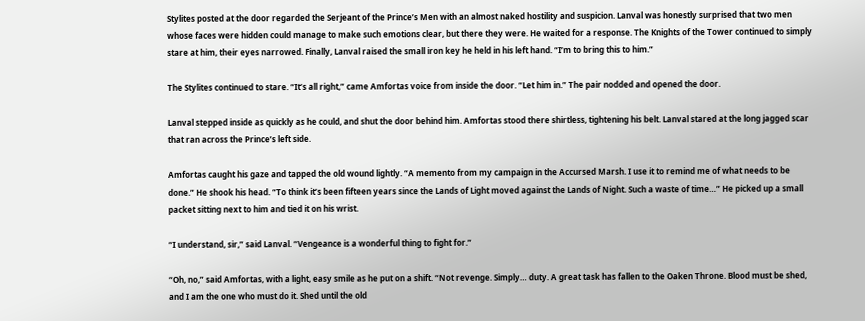Stylites posted at the door regarded the Serjeant of the Prince’s Men with an almost naked hostility and suspicion. Lanval was honestly surprised that two men whose faces were hidden could manage to make such emotions clear, but there they were. He waited for a response. The Knights of the Tower continued to simply stare at him, their eyes narrowed. Finally, Lanval raised the small iron key he held in his left hand. “I’m to bring this to him.”

The Stylites continued to stare. “It’s all right,” came Amfortas voice from inside the door. “Let him in.” The pair nodded and opened the door.

Lanval stepped inside as quickly as he could, and shut the door behind him. Amfortas stood there shirtless, tightening his belt. Lanval stared at the long jagged scar that ran across the Prince’s left side.

Amfortas caught his gaze and tapped the old wound lightly. “A memento from my campaign in the Accursed Marsh. I use it to remind me of what needs to be done.” He shook his head. “To think it’s been fifteen years since the Lands of Light moved against the Lands of Night. Such a waste of time…” He picked up a small packet sitting next to him and tied it on his wrist.

“I understand, sir,” said Lanval. “Vengeance is a wonderful thing to fight for.”

“Oh, no,” said Amfortas, with a light, easy smile as he put on a shift. “Not revenge. Simply… duty. A great task has fallen to the Oaken Throne. Blood must be shed, and I am the one who must do it. Shed until the old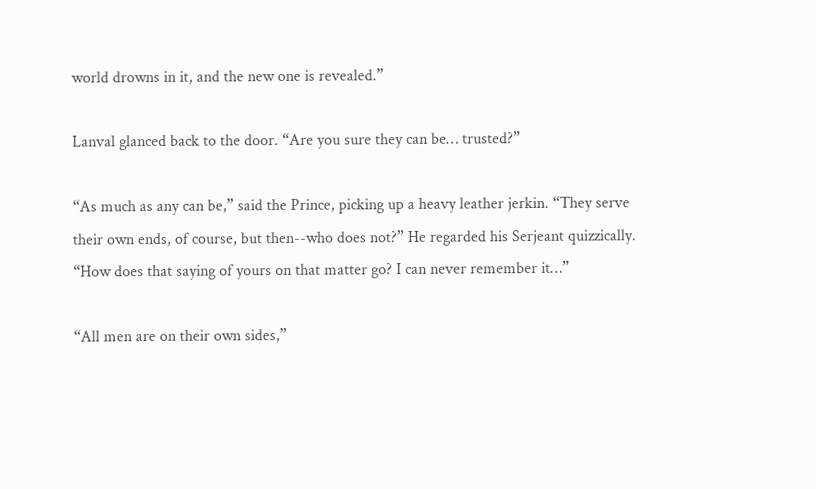world drowns in it, and the new one is revealed.”

Lanval glanced back to the door. “Are you sure they can be… trusted?”

“As much as any can be,” said the Prince, picking up a heavy leather jerkin. “They serve their own ends, of course, but then--who does not?” He regarded his Serjeant quizzically. “How does that saying of yours on that matter go? I can never remember it…”

“All men are on their own sides,”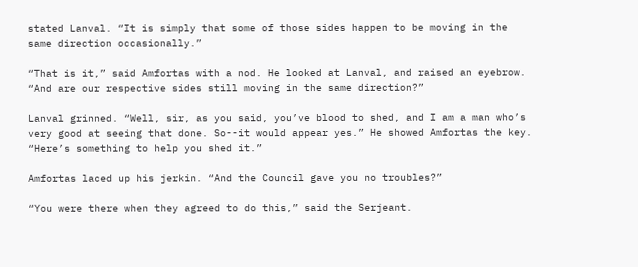stated Lanval. “It is simply that some of those sides happen to be moving in the same direction occasionally.”

“That is it,” said Amfortas with a nod. He looked at Lanval, and raised an eyebrow. “And are our respective sides still moving in the same direction?”

Lanval grinned. “Well, sir, as you said, you’ve blood to shed, and I am a man who’s very good at seeing that done. So--it would appear yes.” He showed Amfortas the key. “Here’s something to help you shed it.”

Amfortas laced up his jerkin. “And the Council gave you no troubles?”

“You were there when they agreed to do this,” said the Serjeant.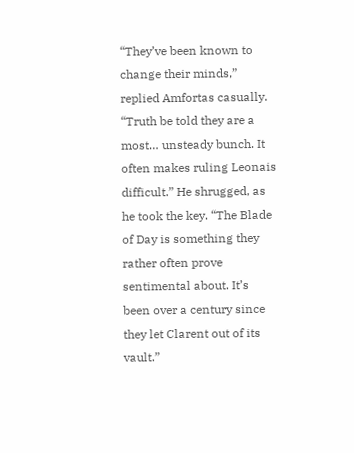“They’ve been known to change their minds,” replied Amfortas casually. “Truth be told they are a most… unsteady bunch. It often makes ruling Leonais difficult.” He shrugged, as he took the key. “The Blade of Day is something they rather often prove sentimental about. It’s been over a century since they let Clarent out of its vault.”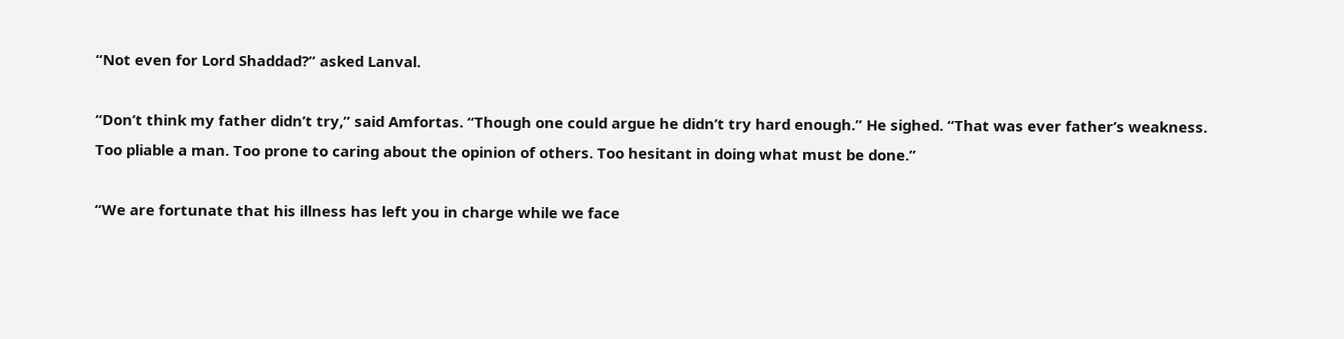“Not even for Lord Shaddad?” asked Lanval.

“Don’t think my father didn’t try,” said Amfortas. “Though one could argue he didn’t try hard enough.” He sighed. “That was ever father’s weakness. Too pliable a man. Too prone to caring about the opinion of others. Too hesitant in doing what must be done.”

“We are fortunate that his illness has left you in charge while we face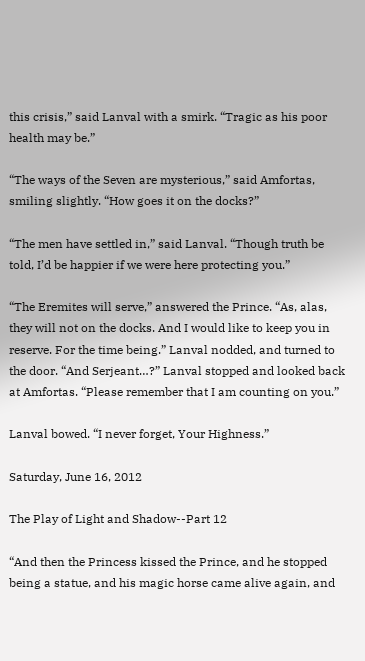this crisis,” said Lanval with a smirk. “Tragic as his poor health may be.”

“The ways of the Seven are mysterious,” said Amfortas, smiling slightly. “How goes it on the docks?”

“The men have settled in,” said Lanval. “Though truth be told, I’d be happier if we were here protecting you.”

“The Eremites will serve,” answered the Prince. “As, alas, they will not on the docks. And I would like to keep you in reserve. For the time being.” Lanval nodded, and turned to the door. “And Serjeant…?” Lanval stopped and looked back at Amfortas. “Please remember that I am counting on you.”

Lanval bowed. “I never forget, Your Highness.”

Saturday, June 16, 2012

The Play of Light and Shadow--Part 12

“And then the Princess kissed the Prince, and he stopped being a statue, and his magic horse came alive again, and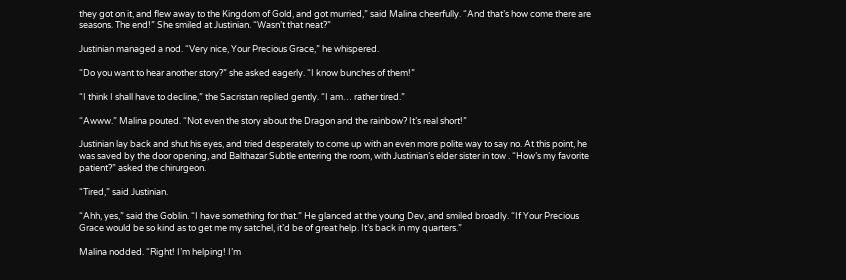they got on it, and flew away to the Kingdom of Gold, and got murried,” said Malina cheerfully. “And that’s how come there are seasons. The end!” She smiled at Justinian. “Wasn’t that neat?”

Justinian managed a nod. “Very nice, Your Precious Grace,” he whispered.

“Do you want to hear another story?” she asked eagerly. “I know bunches of them!”

“I think I shall have to decline,” the Sacristan replied gently. “I am… rather tired.”

“Awww.” Malina pouted. “Not even the story about the Dragon and the rainbow? It’s real short!”

Justinian lay back and shut his eyes, and tried desperately to come up with an even more polite way to say no. At this point, he was saved by the door opening, and Balthazar Subtle entering the room, with Justinian’s elder sister in tow . “How’s my favorite patient?” asked the chirurgeon.

“Tired,” said Justinian.

“Ahh, yes,” said the Goblin. “I have something for that.” He glanced at the young Dev, and smiled broadly. “If Your Precious Grace would be so kind as to get me my satchel, it’d be of great help. It’s back in my quarters.”

Malina nodded. “Right! I’m helping! I’m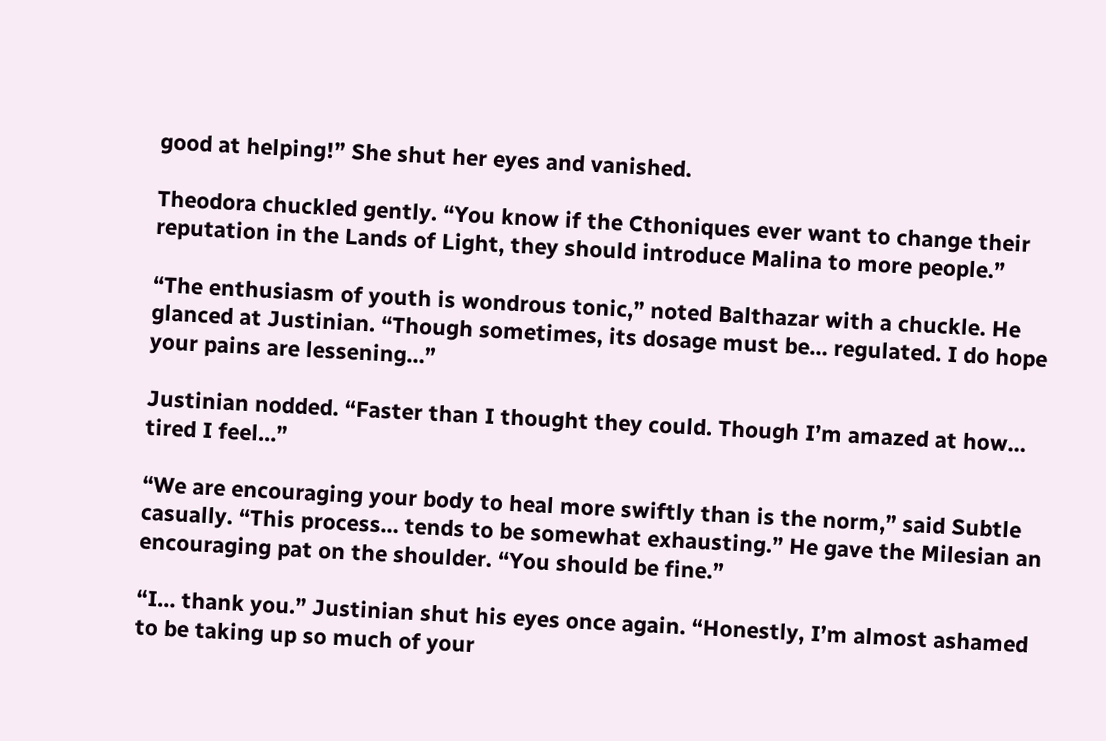good at helping!” She shut her eyes and vanished.

Theodora chuckled gently. “You know if the Cthoniques ever want to change their reputation in the Lands of Light, they should introduce Malina to more people.”

“The enthusiasm of youth is wondrous tonic,” noted Balthazar with a chuckle. He glanced at Justinian. “Though sometimes, its dosage must be… regulated. I do hope your pains are lessening…”

Justinian nodded. “Faster than I thought they could. Though I’m amazed at how… tired I feel…”

“We are encouraging your body to heal more swiftly than is the norm,” said Subtle casually. “This process… tends to be somewhat exhausting.” He gave the Milesian an encouraging pat on the shoulder. “You should be fine.”

“I… thank you.” Justinian shut his eyes once again. “Honestly, I’m almost ashamed to be taking up so much of your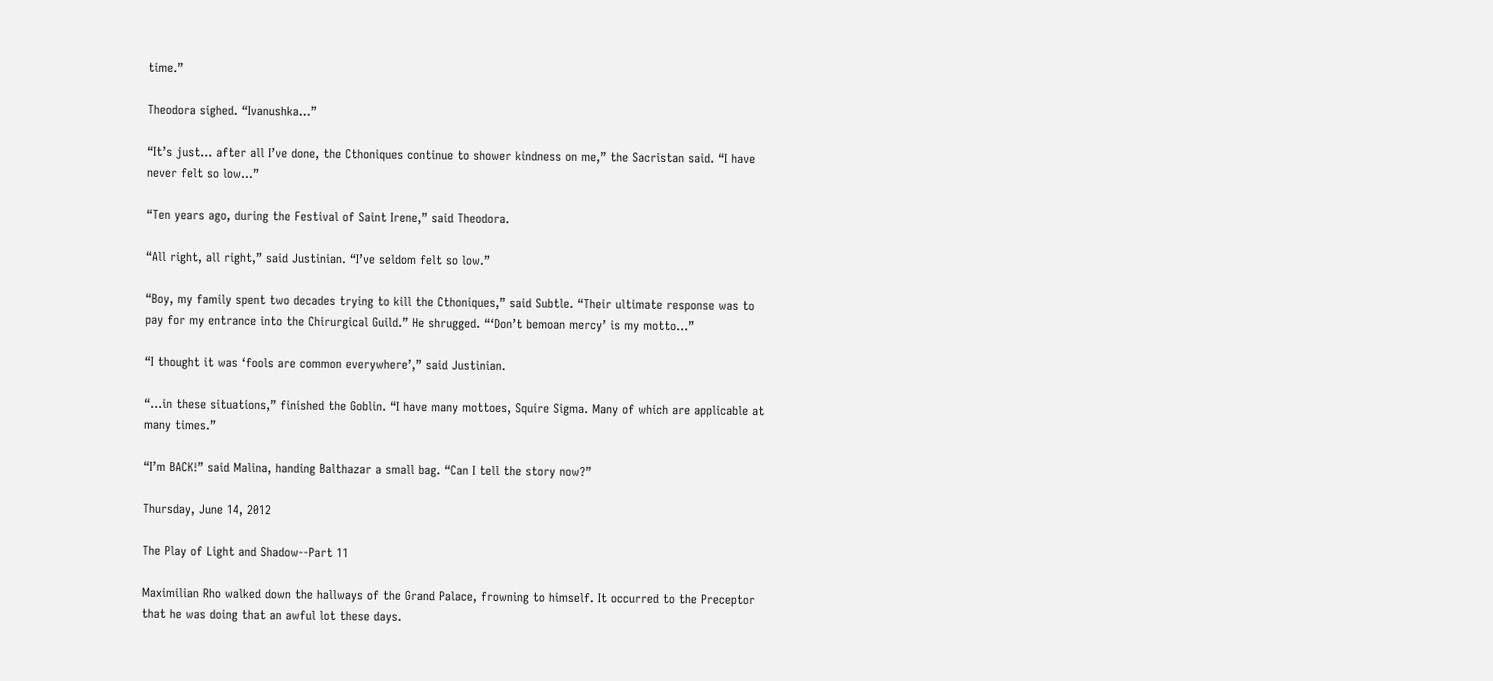time.”

Theodora sighed. “Ivanushka…”

“It’s just… after all I’ve done, the Cthoniques continue to shower kindness on me,” the Sacristan said. “I have never felt so low…”

“Ten years ago, during the Festival of Saint Irene,” said Theodora.

“All right, all right,” said Justinian. “I’ve seldom felt so low.”

“Boy, my family spent two decades trying to kill the Cthoniques,” said Subtle. “Their ultimate response was to pay for my entrance into the Chirurgical Guild.” He shrugged. “‘Don’t bemoan mercy’ is my motto…”

“I thought it was ‘fools are common everywhere’,” said Justinian.

“…in these situations,” finished the Goblin. “I have many mottoes, Squire Sigma. Many of which are applicable at many times.”

“I’m BACK!” said Malina, handing Balthazar a small bag. “Can I tell the story now?”

Thursday, June 14, 2012

The Play of Light and Shadow--Part 11

Maximilian Rho walked down the hallways of the Grand Palace, frowning to himself. It occurred to the Preceptor that he was doing that an awful lot these days.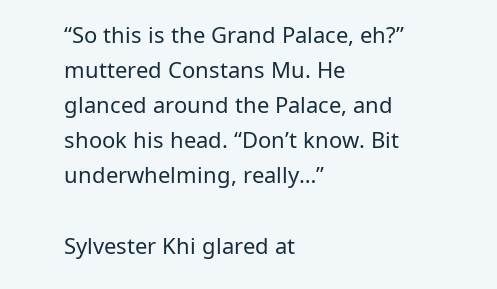“So this is the Grand Palace, eh?” muttered Constans Mu. He glanced around the Palace, and shook his head. “Don’t know. Bit underwhelming, really…”

Sylvester Khi glared at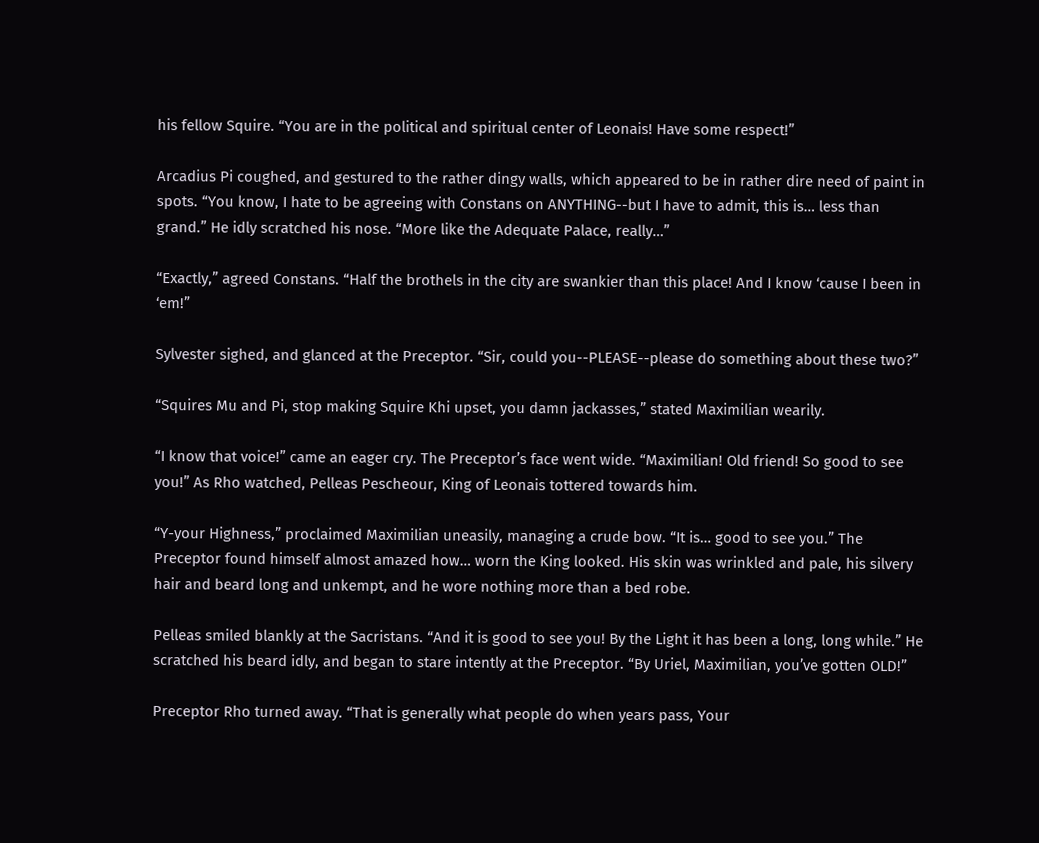his fellow Squire. “You are in the political and spiritual center of Leonais! Have some respect!”

Arcadius Pi coughed, and gestured to the rather dingy walls, which appeared to be in rather dire need of paint in spots. “You know, I hate to be agreeing with Constans on ANYTHING--but I have to admit, this is… less than grand.” He idly scratched his nose. “More like the Adequate Palace, really…”

“Exactly,” agreed Constans. “Half the brothels in the city are swankier than this place! And I know ‘cause I been in ‘em!”

Sylvester sighed, and glanced at the Preceptor. “Sir, could you--PLEASE--please do something about these two?”

“Squires Mu and Pi, stop making Squire Khi upset, you damn jackasses,” stated Maximilian wearily.

“I know that voice!” came an eager cry. The Preceptor’s face went wide. “Maximilian! Old friend! So good to see you!” As Rho watched, Pelleas Pescheour, King of Leonais tottered towards him.

“Y-your Highness,” proclaimed Maximilian uneasily, managing a crude bow. “It is… good to see you.” The Preceptor found himself almost amazed how… worn the King looked. His skin was wrinkled and pale, his silvery hair and beard long and unkempt, and he wore nothing more than a bed robe.

Pelleas smiled blankly at the Sacristans. “And it is good to see you! By the Light it has been a long, long while.” He scratched his beard idly, and began to stare intently at the Preceptor. “By Uriel, Maximilian, you’ve gotten OLD!”

Preceptor Rho turned away. “That is generally what people do when years pass, Your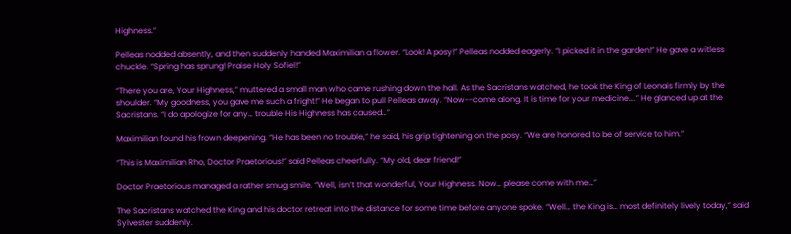Highness.”

Pelleas nodded absently, and then suddenly handed Maximilian a flower. “Look! A posy!” Pelleas nodded eagerly. “I picked it in the garden!” He gave a witless chuckle. “Spring has sprung! Praise Holy Sofiel!”

“There you are, Your Highness,” muttered a small man who came rushing down the hall. As the Sacristans watched, he took the King of Leonais firmly by the shoulder. “My goodness, you gave me such a fright!” He began to pull Pelleas away. “Now--come along. It is time for your medicine….” He glanced up at the Sacristans. “I do apologize for any… trouble His Highness has caused…”

Maximilian found his frown deepening. “He has been no trouble,” he said, his grip tightening on the posy. “We are honored to be of service to him.”

“This is Maximilian Rho, Doctor Praetorious!” said Pelleas cheerfully. “My old, dear friend!”

Doctor Praetorious managed a rather smug smile. “Well, isn’t that wonderful, Your Highness. Now… please come with me…”

The Sacristans watched the King and his doctor retreat into the distance for some time before anyone spoke. “Well… the King is… most definitely lively today,” said Sylvester suddenly.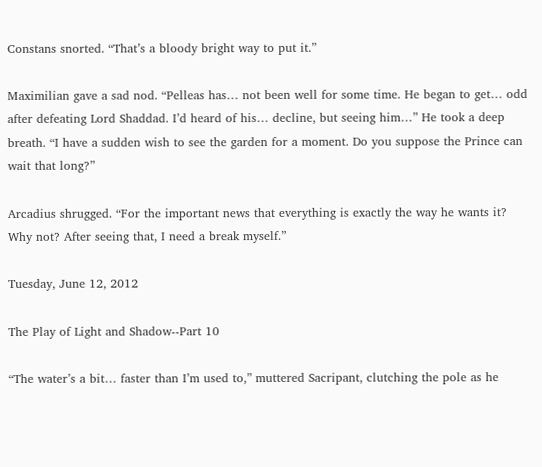Constans snorted. “That’s a bloody bright way to put it.”

Maximilian gave a sad nod. “Pelleas has… not been well for some time. He began to get… odd after defeating Lord Shaddad. I’d heard of his… decline, but seeing him…” He took a deep breath. “I have a sudden wish to see the garden for a moment. Do you suppose the Prince can wait that long?”

Arcadius shrugged. “For the important news that everything is exactly the way he wants it? Why not? After seeing that, I need a break myself.”

Tuesday, June 12, 2012

The Play of Light and Shadow--Part 10

“The water’s a bit… faster than I’m used to,” muttered Sacripant, clutching the pole as he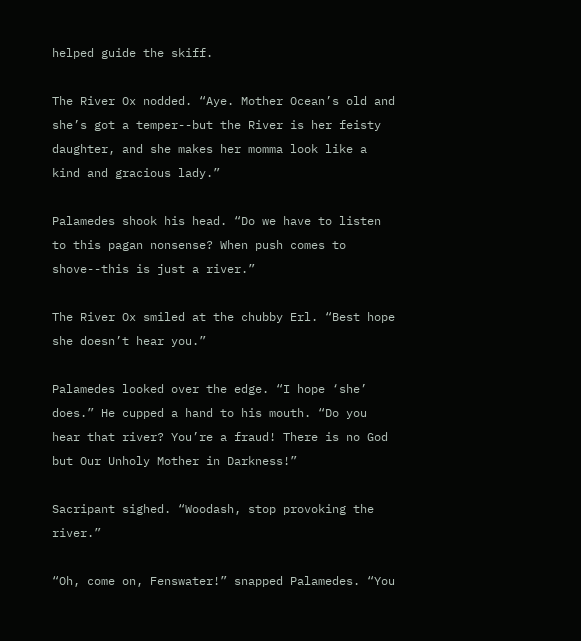helped guide the skiff.

The River Ox nodded. “Aye. Mother Ocean’s old and she’s got a temper--but the River is her feisty daughter, and she makes her momma look like a kind and gracious lady.”

Palamedes shook his head. “Do we have to listen to this pagan nonsense? When push comes to shove--this is just a river.”

The River Ox smiled at the chubby Erl. “Best hope she doesn’t hear you.”

Palamedes looked over the edge. “I hope ‘she’ does.” He cupped a hand to his mouth. “Do you hear that river? You’re a fraud! There is no God but Our Unholy Mother in Darkness!”

Sacripant sighed. “Woodash, stop provoking the river.”

“Oh, come on, Fenswater!” snapped Palamedes. “You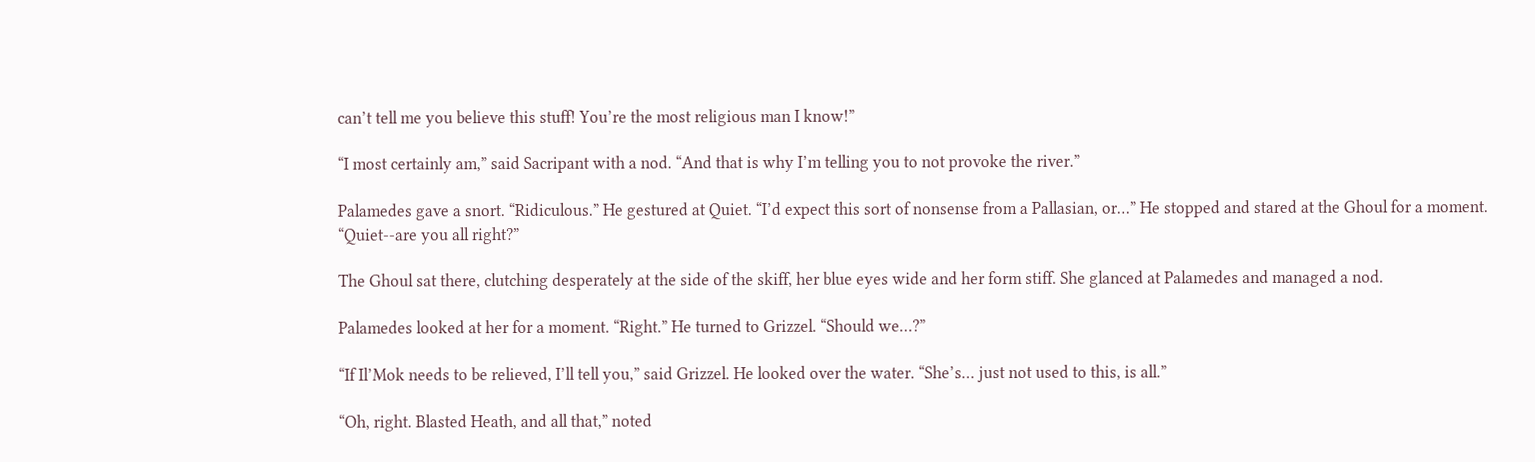can’t tell me you believe this stuff! You’re the most religious man I know!”

“I most certainly am,” said Sacripant with a nod. “And that is why I’m telling you to not provoke the river.”

Palamedes gave a snort. “Ridiculous.” He gestured at Quiet. “I’d expect this sort of nonsense from a Pallasian, or…” He stopped and stared at the Ghoul for a moment. “Quiet--are you all right?”

The Ghoul sat there, clutching desperately at the side of the skiff, her blue eyes wide and her form stiff. She glanced at Palamedes and managed a nod.

Palamedes looked at her for a moment. “Right.” He turned to Grizzel. “Should we…?”

“If Il’Mok needs to be relieved, I’ll tell you,” said Grizzel. He looked over the water. “She’s… just not used to this, is all.”

“Oh, right. Blasted Heath, and all that,” noted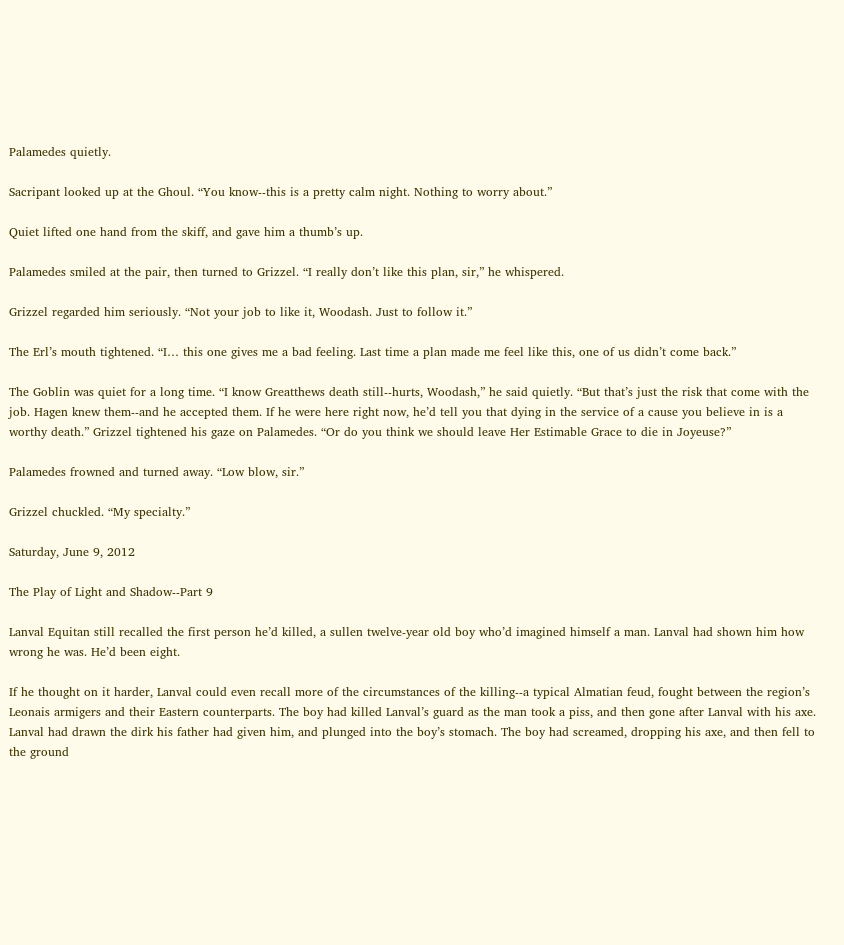Palamedes quietly.

Sacripant looked up at the Ghoul. “You know--this is a pretty calm night. Nothing to worry about.”

Quiet lifted one hand from the skiff, and gave him a thumb’s up.

Palamedes smiled at the pair, then turned to Grizzel. “I really don’t like this plan, sir,” he whispered.

Grizzel regarded him seriously. “Not your job to like it, Woodash. Just to follow it.”

The Erl’s mouth tightened. “I… this one gives me a bad feeling. Last time a plan made me feel like this, one of us didn’t come back.”

The Goblin was quiet for a long time. “I know Greatthews death still--hurts, Woodash,” he said quietly. “But that’s just the risk that come with the job. Hagen knew them--and he accepted them. If he were here right now, he’d tell you that dying in the service of a cause you believe in is a worthy death.” Grizzel tightened his gaze on Palamedes. “Or do you think we should leave Her Estimable Grace to die in Joyeuse?”

Palamedes frowned and turned away. “Low blow, sir.”

Grizzel chuckled. “My specialty.”

Saturday, June 9, 2012

The Play of Light and Shadow--Part 9

Lanval Equitan still recalled the first person he’d killed, a sullen twelve-year old boy who’d imagined himself a man. Lanval had shown him how wrong he was. He’d been eight.

If he thought on it harder, Lanval could even recall more of the circumstances of the killing--a typical Almatian feud, fought between the region’s Leonais armigers and their Eastern counterparts. The boy had killed Lanval’s guard as the man took a piss, and then gone after Lanval with his axe. Lanval had drawn the dirk his father had given him, and plunged into the boy’s stomach. The boy had screamed, dropping his axe, and then fell to the ground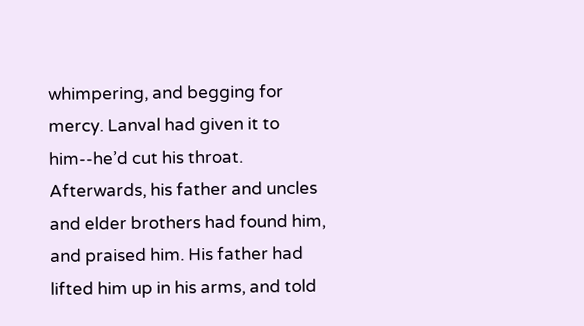whimpering, and begging for mercy. Lanval had given it to him--he’d cut his throat. Afterwards, his father and uncles and elder brothers had found him, and praised him. His father had lifted him up in his arms, and told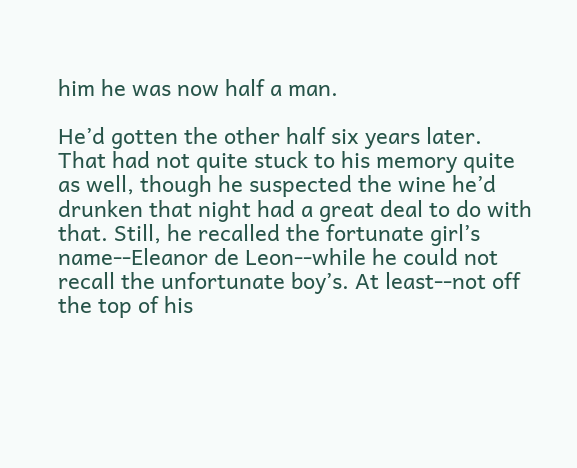him he was now half a man.

He’d gotten the other half six years later. That had not quite stuck to his memory quite as well, though he suspected the wine he’d drunken that night had a great deal to do with that. Still, he recalled the fortunate girl’s name--Eleanor de Leon--while he could not recall the unfortunate boy’s. At least--not off the top of his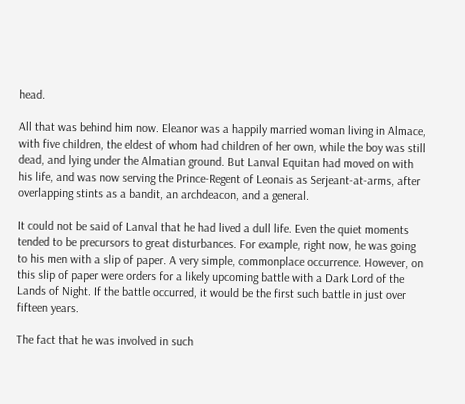head.

All that was behind him now. Eleanor was a happily married woman living in Almace, with five children, the eldest of whom had children of her own, while the boy was still dead, and lying under the Almatian ground. But Lanval Equitan had moved on with his life, and was now serving the Prince-Regent of Leonais as Serjeant-at-arms, after overlapping stints as a bandit, an archdeacon, and a general.

It could not be said of Lanval that he had lived a dull life. Even the quiet moments tended to be precursors to great disturbances. For example, right now, he was going to his men with a slip of paper. A very simple, commonplace occurrence. However, on this slip of paper were orders for a likely upcoming battle with a Dark Lord of the Lands of Night. If the battle occurred, it would be the first such battle in just over fifteen years.

The fact that he was involved in such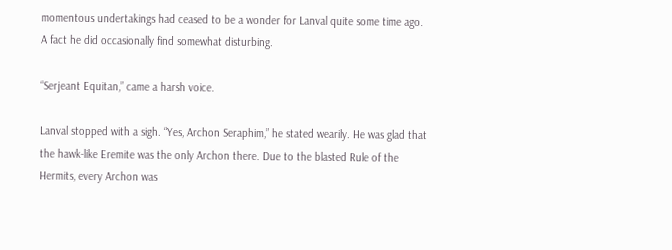momentous undertakings had ceased to be a wonder for Lanval quite some time ago. A fact he did occasionally find somewhat disturbing.

“Serjeant Equitan,” came a harsh voice.

Lanval stopped with a sigh. “Yes, Archon Seraphim,” he stated wearily. He was glad that the hawk-like Eremite was the only Archon there. Due to the blasted Rule of the Hermits, every Archon was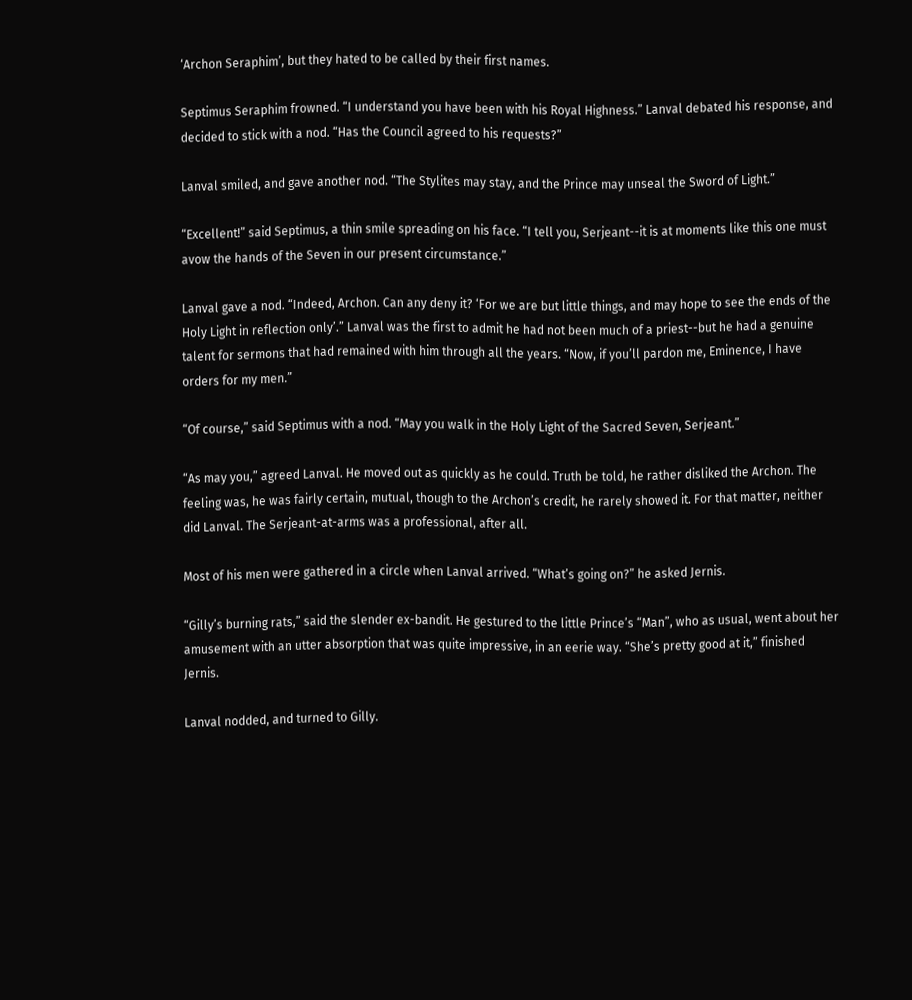‘Archon Seraphim’, but they hated to be called by their first names.

Septimus Seraphim frowned. “I understand you have been with his Royal Highness.” Lanval debated his response, and decided to stick with a nod. “Has the Council agreed to his requests?”

Lanval smiled, and gave another nod. “The Stylites may stay, and the Prince may unseal the Sword of Light.”

“Excellent!” said Septimus, a thin smile spreading on his face. “I tell you, Serjeant--it is at moments like this one must avow the hands of the Seven in our present circumstance.”

Lanval gave a nod. “Indeed, Archon. Can any deny it? ‘For we are but little things, and may hope to see the ends of the Holy Light in reflection only’.” Lanval was the first to admit he had not been much of a priest--but he had a genuine talent for sermons that had remained with him through all the years. “Now, if you’ll pardon me, Eminence, I have orders for my men.”

“Of course,” said Septimus with a nod. “May you walk in the Holy Light of the Sacred Seven, Serjeant.”

“As may you,” agreed Lanval. He moved out as quickly as he could. Truth be told, he rather disliked the Archon. The feeling was, he was fairly certain, mutual, though to the Archon’s credit, he rarely showed it. For that matter, neither did Lanval. The Serjeant-at-arms was a professional, after all.

Most of his men were gathered in a circle when Lanval arrived. “What’s going on?” he asked Jernis.

“Gilly’s burning rats,” said the slender ex-bandit. He gestured to the little Prince’s “Man”, who as usual, went about her amusement with an utter absorption that was quite impressive, in an eerie way. “She’s pretty good at it,” finished Jernis.

Lanval nodded, and turned to Gilly.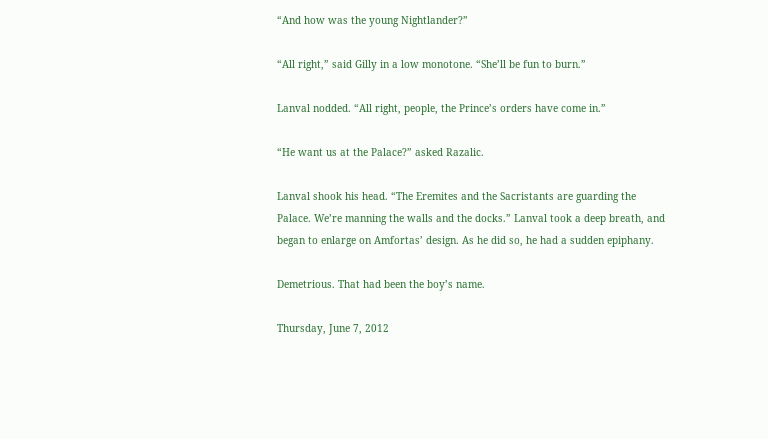“And how was the young Nightlander?”

“All right,” said Gilly in a low monotone. “She’ll be fun to burn.”

Lanval nodded. “All right, people, the Prince’s orders have come in.”

“He want us at the Palace?” asked Razalic.

Lanval shook his head. “The Eremites and the Sacristants are guarding the Palace. We’re manning the walls and the docks.” Lanval took a deep breath, and began to enlarge on Amfortas’ design. As he did so, he had a sudden epiphany.

Demetrious. That had been the boy’s name.

Thursday, June 7, 2012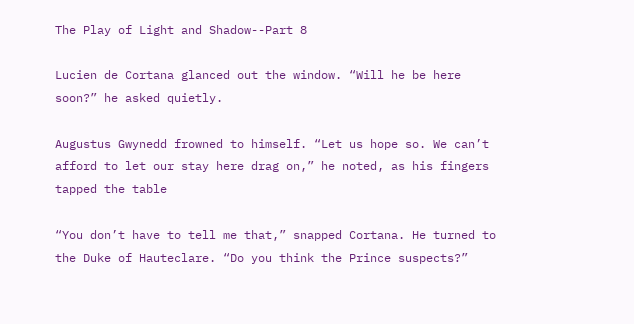The Play of Light and Shadow--Part 8

Lucien de Cortana glanced out the window. “Will he be here soon?” he asked quietly.

Augustus Gwynedd frowned to himself. “Let us hope so. We can’t afford to let our stay here drag on,” he noted, as his fingers tapped the table

“You don’t have to tell me that,” snapped Cortana. He turned to the Duke of Hauteclare. “Do you think the Prince suspects?”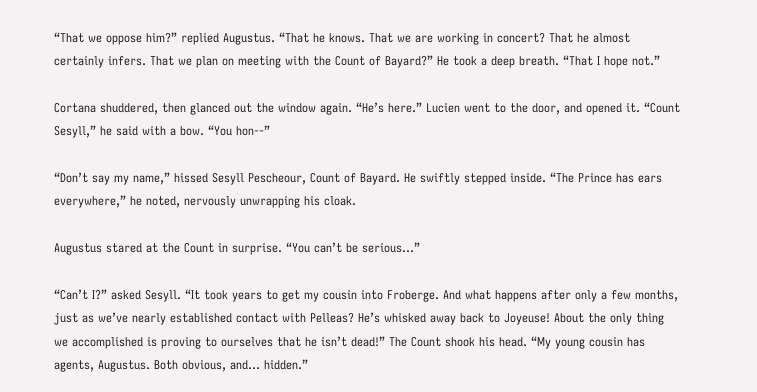“That we oppose him?” replied Augustus. “That he knows. That we are working in concert? That he almost certainly infers. That we plan on meeting with the Count of Bayard?” He took a deep breath. “That I hope not.”

Cortana shuddered, then glanced out the window again. “He’s here.” Lucien went to the door, and opened it. “Count Sesyll,” he said with a bow. “You hon--”

“Don’t say my name,” hissed Sesyll Pescheour, Count of Bayard. He swiftly stepped inside. “The Prince has ears everywhere,” he noted, nervously unwrapping his cloak.

Augustus stared at the Count in surprise. “You can’t be serious…”

“Can’t I?” asked Sesyll. “It took years to get my cousin into Froberge. And what happens after only a few months, just as we’ve nearly established contact with Pelleas? He’s whisked away back to Joyeuse! About the only thing we accomplished is proving to ourselves that he isn’t dead!” The Count shook his head. “My young cousin has agents, Augustus. Both obvious, and… hidden.”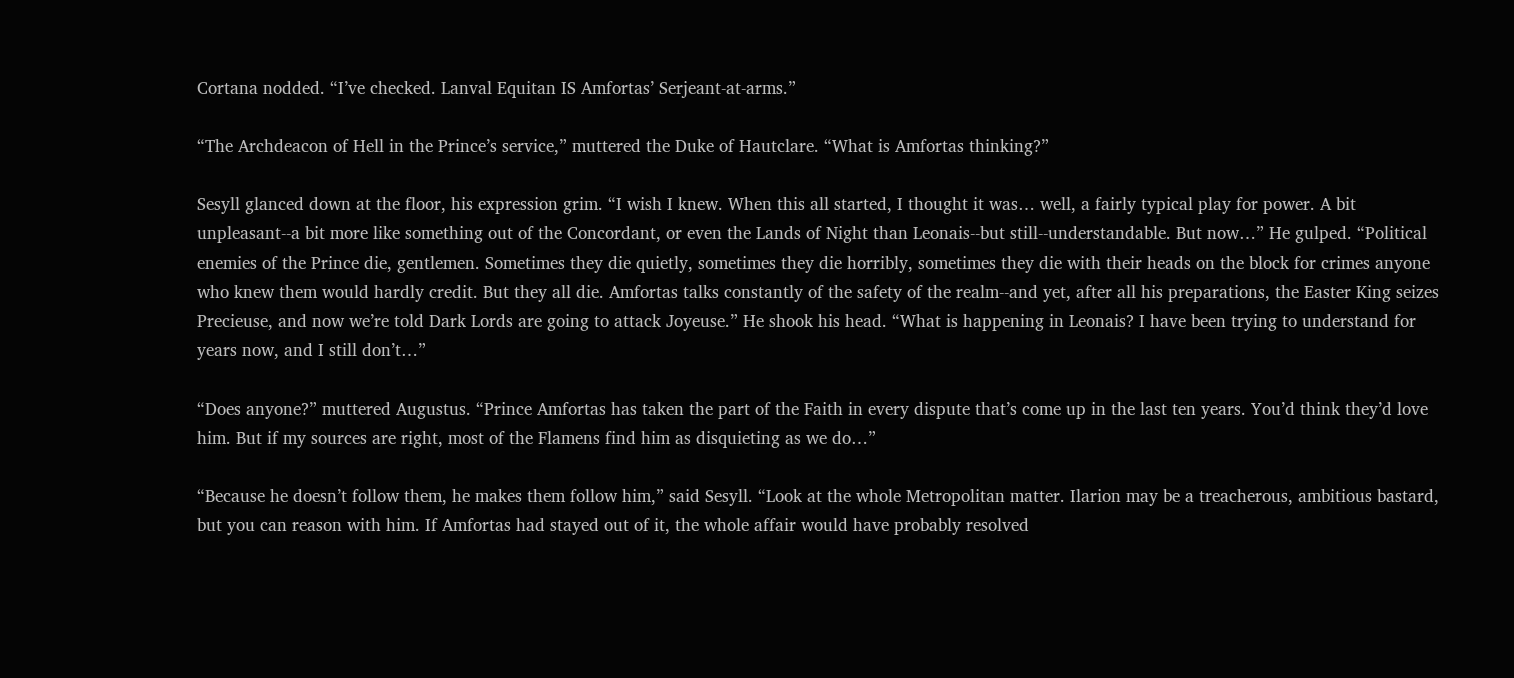Cortana nodded. “I’ve checked. Lanval Equitan IS Amfortas’ Serjeant-at-arms.”

“The Archdeacon of Hell in the Prince’s service,” muttered the Duke of Hautclare. “What is Amfortas thinking?”

Sesyll glanced down at the floor, his expression grim. “I wish I knew. When this all started, I thought it was… well, a fairly typical play for power. A bit unpleasant--a bit more like something out of the Concordant, or even the Lands of Night than Leonais--but still--understandable. But now…” He gulped. “Political enemies of the Prince die, gentlemen. Sometimes they die quietly, sometimes they die horribly, sometimes they die with their heads on the block for crimes anyone who knew them would hardly credit. But they all die. Amfortas talks constantly of the safety of the realm--and yet, after all his preparations, the Easter King seizes Precieuse, and now we’re told Dark Lords are going to attack Joyeuse.” He shook his head. “What is happening in Leonais? I have been trying to understand for years now, and I still don’t…”

“Does anyone?” muttered Augustus. “Prince Amfortas has taken the part of the Faith in every dispute that’s come up in the last ten years. You’d think they’d love him. But if my sources are right, most of the Flamens find him as disquieting as we do…”

“Because he doesn’t follow them, he makes them follow him,” said Sesyll. “Look at the whole Metropolitan matter. Ilarion may be a treacherous, ambitious bastard, but you can reason with him. If Amfortas had stayed out of it, the whole affair would have probably resolved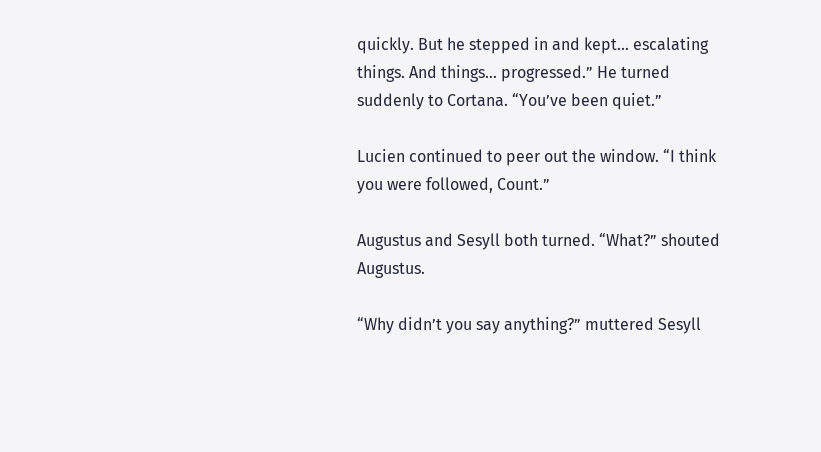quickly. But he stepped in and kept… escalating things. And things… progressed.” He turned suddenly to Cortana. “You’ve been quiet.”

Lucien continued to peer out the window. “I think you were followed, Count.”

Augustus and Sesyll both turned. “What?” shouted Augustus.

“Why didn’t you say anything?” muttered Sesyll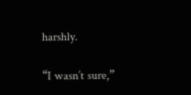harshly.

“I wasn’t sure,”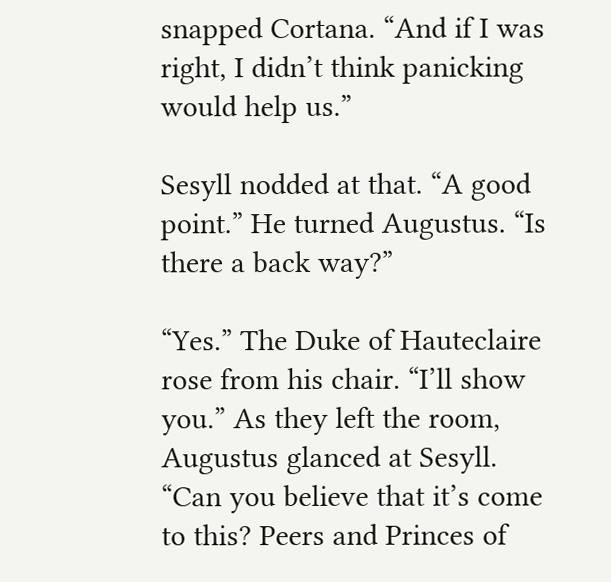snapped Cortana. “And if I was right, I didn’t think panicking would help us.”

Sesyll nodded at that. “A good point.” He turned Augustus. “Is there a back way?”

“Yes.” The Duke of Hauteclaire rose from his chair. “I’ll show you.” As they left the room, Augustus glanced at Sesyll. “Can you believe that it’s come to this? Peers and Princes of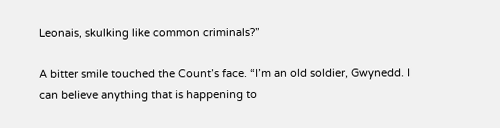Leonais, skulking like common criminals?”

A bitter smile touched the Count’s face. “I’m an old soldier, Gwynedd. I can believe anything that is happening to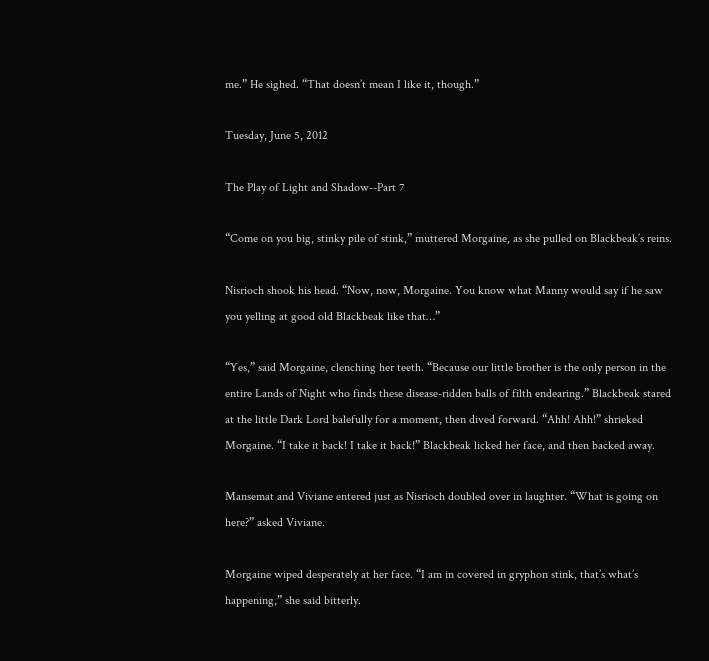me.” He sighed. “That doesn’t mean I like it, though.”

Tuesday, June 5, 2012

The Play of Light and Shadow--Part 7

“Come on you big, stinky pile of stink,” muttered Morgaine, as she pulled on Blackbeak’s reins.

Nisrioch shook his head. “Now, now, Morgaine. You know what Manny would say if he saw you yelling at good old Blackbeak like that…”

“Yes,” said Morgaine, clenching her teeth. “Because our little brother is the only person in the entire Lands of Night who finds these disease-ridden balls of filth endearing.” Blackbeak stared at the little Dark Lord balefully for a moment, then dived forward. “Ahh! Ahh!” shrieked Morgaine. “I take it back! I take it back!” Blackbeak licked her face, and then backed away.

Mansemat and Viviane entered just as Nisrioch doubled over in laughter. “What is going on here?” asked Viviane.

Morgaine wiped desperately at her face. “I am in covered in gryphon stink, that’s what’s happening,” she said bitterly.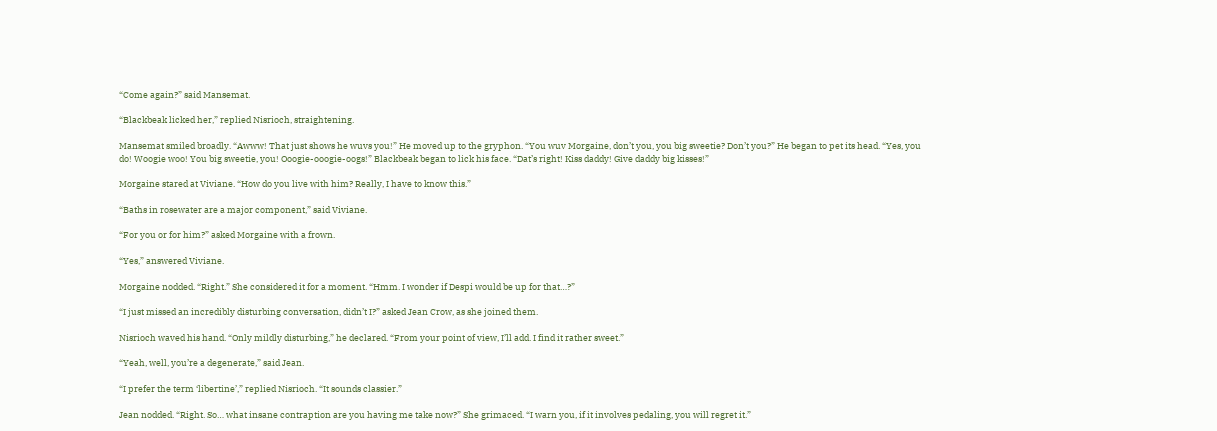“Come again?” said Mansemat.

“Blackbeak licked her,” replied Nisrioch, straightening.

Mansemat smiled broadly. “Awww! That just shows he wuvs you!” He moved up to the gryphon. “You wuv Morgaine, don’t you, you big sweetie? Don’t you?” He began to pet its head. “Yes, you do! Woogie woo! You big sweetie, you! Ooogie-ooogie-oogs!” Blackbeak began to lick his face. “Dat’s right! Kiss daddy! Give daddy big kisses!”

Morgaine stared at Viviane. “How do you live with him? Really, I have to know this.”

“Baths in rosewater are a major component,” said Viviane.

“For you or for him?” asked Morgaine with a frown.

“Yes,” answered Viviane.

Morgaine nodded. “Right.” She considered it for a moment. “Hmm. I wonder if Despi would be up for that…?”

“I just missed an incredibly disturbing conversation, didn’t I?” asked Jean Crow, as she joined them.

Nisrioch waved his hand. “Only mildly disturbing,” he declared. “From your point of view, I’ll add. I find it rather sweet.”

“Yeah, well, you’re a degenerate,” said Jean.

“I prefer the term ‘libertine’,” replied Nisrioch. “It sounds classier.”

Jean nodded. “Right. So… what insane contraption are you having me take now?” She grimaced. “I warn you, if it involves pedaling, you will regret it.”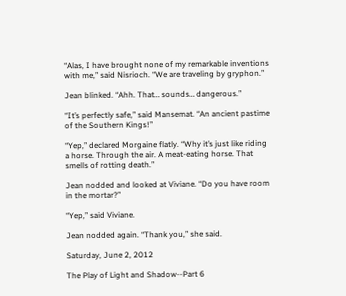“Alas, I have brought none of my remarkable inventions with me,” said Nisrioch. “We are traveling by gryphon.”

Jean blinked. “Ahh. That… sounds… dangerous.”

“It’s perfectly safe,” said Mansemat. “An ancient pastime of the Southern Kings!”

“Yep,” declared Morgaine flatly. “Why it’s just like riding a horse. Through the air. A meat-eating horse. That smells of rotting death.”

Jean nodded and looked at Viviane. “Do you have room in the mortar?”

“Yep,” said Viviane.

Jean nodded again. “Thank you,” she said.

Saturday, June 2, 2012

The Play of Light and Shadow--Part 6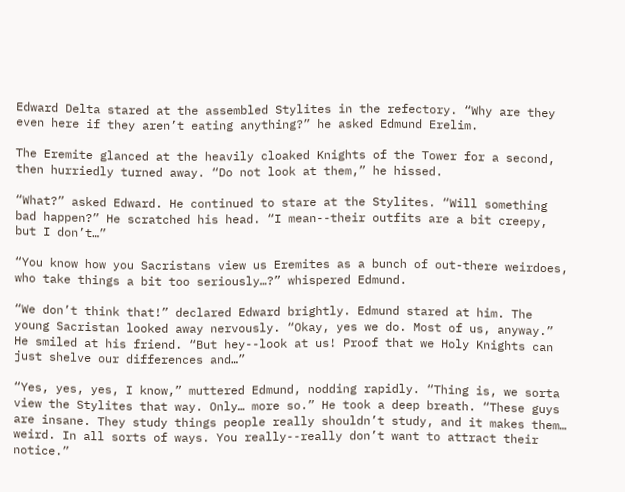Edward Delta stared at the assembled Stylites in the refectory. “Why are they even here if they aren’t eating anything?” he asked Edmund Erelim.

The Eremite glanced at the heavily cloaked Knights of the Tower for a second, then hurriedly turned away. “Do not look at them,” he hissed.

“What?” asked Edward. He continued to stare at the Stylites. “Will something bad happen?” He scratched his head. “I mean--their outfits are a bit creepy, but I don’t…”

“You know how you Sacristans view us Eremites as a bunch of out-there weirdoes, who take things a bit too seriously…?” whispered Edmund.

“We don’t think that!” declared Edward brightly. Edmund stared at him. The young Sacristan looked away nervously. “Okay, yes we do. Most of us, anyway.” He smiled at his friend. “But hey--look at us! Proof that we Holy Knights can just shelve our differences and…”

“Yes, yes, yes, I know,” muttered Edmund, nodding rapidly. “Thing is, we sorta view the Stylites that way. Only… more so.” He took a deep breath. “These guys are insane. They study things people really shouldn’t study, and it makes them… weird. In all sorts of ways. You really--really don’t want to attract their notice.”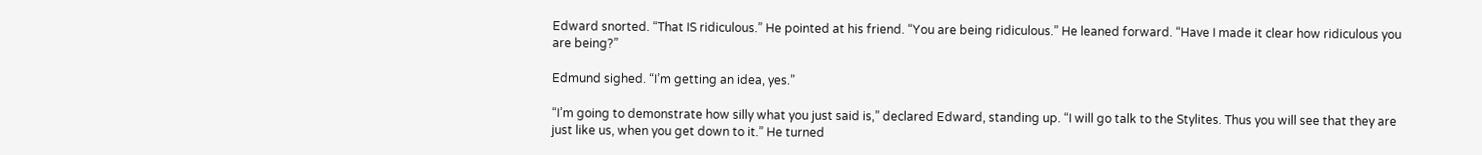Edward snorted. “That IS ridiculous.” He pointed at his friend. “You are being ridiculous.” He leaned forward. “Have I made it clear how ridiculous you are being?”

Edmund sighed. “I’m getting an idea, yes.”

“I’m going to demonstrate how silly what you just said is,” declared Edward, standing up. “I will go talk to the Stylites. Thus you will see that they are just like us, when you get down to it.” He turned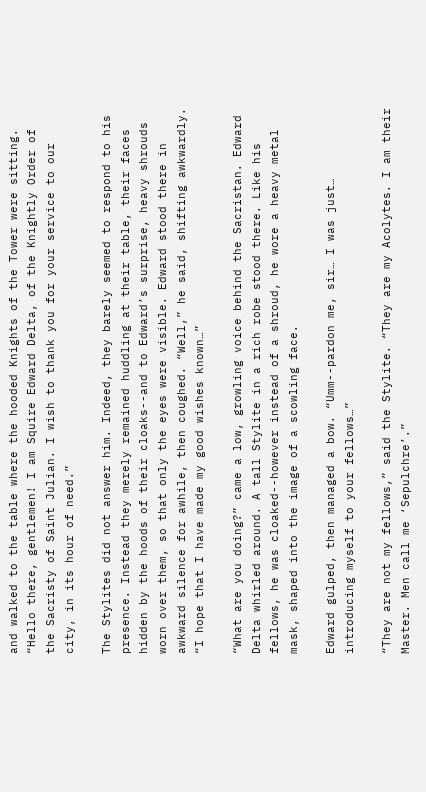and walked to the table where the hooded Knights of the Tower were sitting. “Hello there, gentlemen! I am Squire Edward Delta, of the Knightly Order of the Sacristy of Saint Julian. I wish to thank you for your service to our city, in its hour of need.”

The Stylites did not answer him. Indeed, they barely seemed to respond to his presence. Instead they merely remained huddling at their table, their faces hidden by the hoods of their cloaks--and to Edward’s surprise, heavy shrouds worn over them, so that only the eyes were visible. Edward stood there in awkward silence for awhile, then coughed. “Well,” he said, shifting awkwardly. “I hope that I have made my good wishes known…”

“What are you doing?” came a low, growling voice behind the Sacristan. Edward Delta whirled around. A tall Stylite in a rich robe stood there. Like his fellows, he was cloaked--however instead of a shroud, he wore a heavy metal mask, shaped into the image of a scowling face.

Edward gulped, then managed a bow. “Umm--pardon me, sir… I was just… introducing myself to your fellows…”

“They are not my fellows,” said the Stylite. “They are my Acolytes. I am their Master. Men call me ‘Sepulchre’.”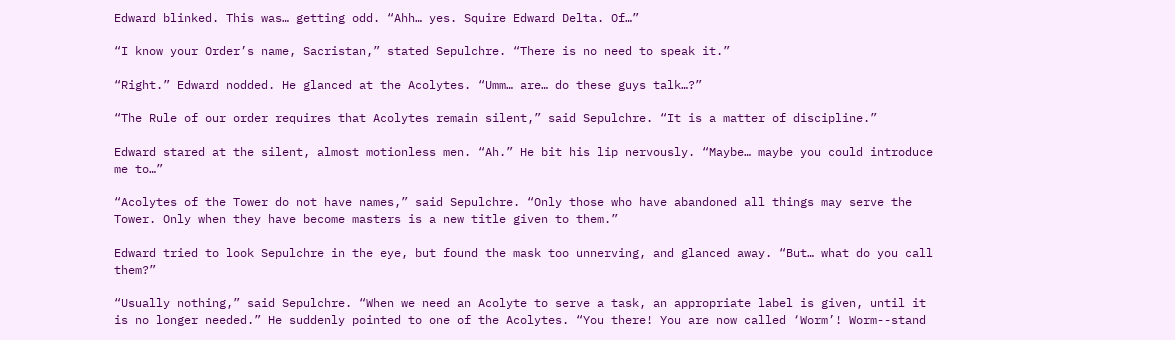Edward blinked. This was… getting odd. “Ahh… yes. Squire Edward Delta. Of…”

“I know your Order’s name, Sacristan,” stated Sepulchre. “There is no need to speak it.”

“Right.” Edward nodded. He glanced at the Acolytes. “Umm… are… do these guys talk…?”

“The Rule of our order requires that Acolytes remain silent,” said Sepulchre. “It is a matter of discipline.”

Edward stared at the silent, almost motionless men. “Ah.” He bit his lip nervously. “Maybe… maybe you could introduce me to…”

“Acolytes of the Tower do not have names,” said Sepulchre. “Only those who have abandoned all things may serve the Tower. Only when they have become masters is a new title given to them.”

Edward tried to look Sepulchre in the eye, but found the mask too unnerving, and glanced away. “But… what do you call them?”

“Usually nothing,” said Sepulchre. “When we need an Acolyte to serve a task, an appropriate label is given, until it is no longer needed.” He suddenly pointed to one of the Acolytes. “You there! You are now called ‘Worm’! Worm--stand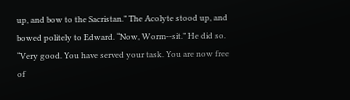up, and bow to the Sacristan.” The Acolyte stood up, and bowed politely to Edward. “Now, Worm--sit.” He did so. “Very good. You have served your task. You are now free of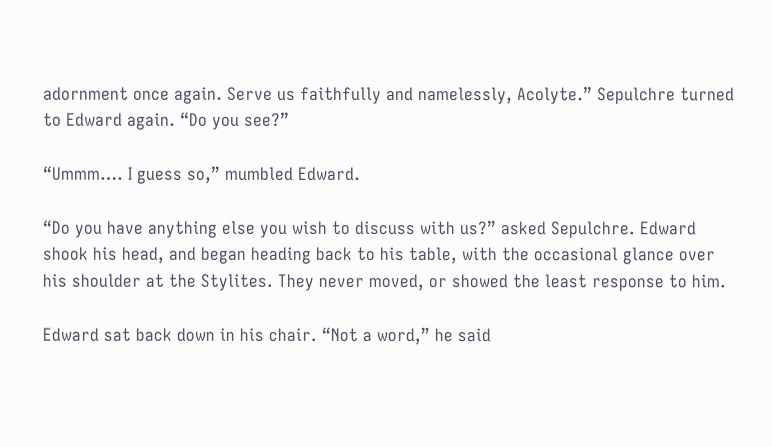adornment once again. Serve us faithfully and namelessly, Acolyte.” Sepulchre turned to Edward again. “Do you see?”

“Ummm…. I guess so,” mumbled Edward.

“Do you have anything else you wish to discuss with us?” asked Sepulchre. Edward shook his head, and began heading back to his table, with the occasional glance over his shoulder at the Stylites. They never moved, or showed the least response to him.

Edward sat back down in his chair. “Not a word,” he said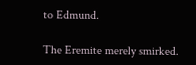to Edmund.

The Eremite merely smirked.